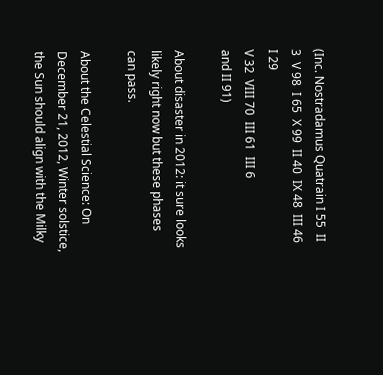(Inc. Nostradamus Quatrain I 55  II 3  V 98  I 65  X 99  II 40  IX 48  III 46  I 29
V 32  VIII 70  III 61  III 6
and II 91)

About disaster in 2012: it sure looks likely right now but these phases can pass.

About the Celestial Science: On December 21, 2012, Winter solstice, the Sun should align with the Milky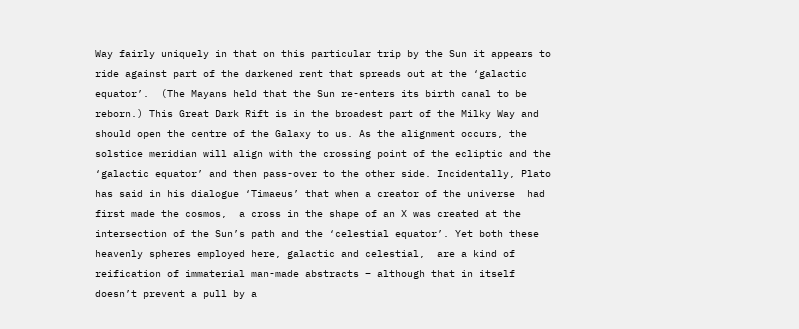Way fairly uniquely in that on this particular trip by the Sun it appears to ride against part of the darkened rent that spreads out at the ‘galactic equator’.  (The Mayans held that the Sun re-enters its birth canal to be reborn.) This Great Dark Rift is in the broadest part of the Milky Way and should open the centre of the Galaxy to us. As the alignment occurs, the solstice meridian will align with the crossing point of the ecliptic and the ‘galactic equator’ and then pass-over to the other side. Incidentally, Plato has said in his dialogue ‘Timaeus’ that when a creator of the universe  had first made the cosmos,  a cross in the shape of an X was created at the intersection of the Sun’s path and the ‘celestial equator’. Yet both these heavenly spheres employed here, galactic and celestial,  are a kind of reification of immaterial man-made abstracts – although that in itself doesn’t prevent a pull by a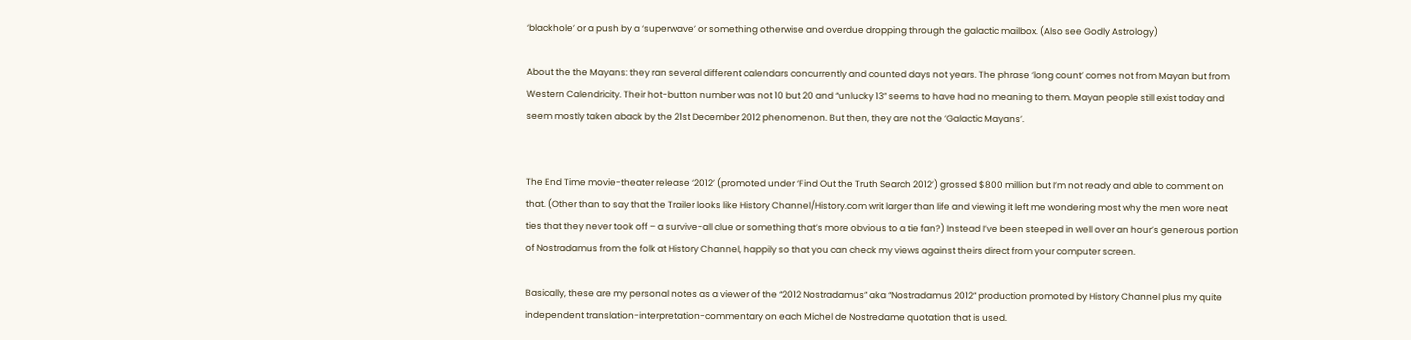‘blackhole’ or a push by a ‘superwave’ or something otherwise and overdue dropping through the galactic mailbox. (Also see Godly Astrology)

About the the Mayans: they ran several different calendars concurrently and counted days not years. The phrase ‘long count’ comes not from Mayan but from Western Calendricity. Their hot-button number was not 10 but 20 and “unlucky 13” seems to have had no meaning to them. Mayan people still exist today and seem mostly taken aback by the 21st December 2012 phenomenon. But then, they are not the ‘Galactic Mayans’.


The End Time movie-theater release ‘2012’ (promoted under ‘Find Out the Truth Search 2012’) grossed $800 million but I’m not ready and able to comment on that. (Other than to say that the Trailer looks like History Channel/History.com writ larger than life and viewing it left me wondering most why the men wore neat ties that they never took off – a survive-all clue or something that’s more obvious to a tie fan?) Instead I’ve been steeped in well over an hour’s generous portion of Nostradamus from the folk at History Channel, happily so that you can check my views against theirs direct from your computer screen.

Basically, these are my personal notes as a viewer of the “2012 Nostradamus” aka “Nostradamus 2012” production promoted by History Channel plus my quite independent translation-interpretation-commentary on each Michel de Nostredame quotation that is used.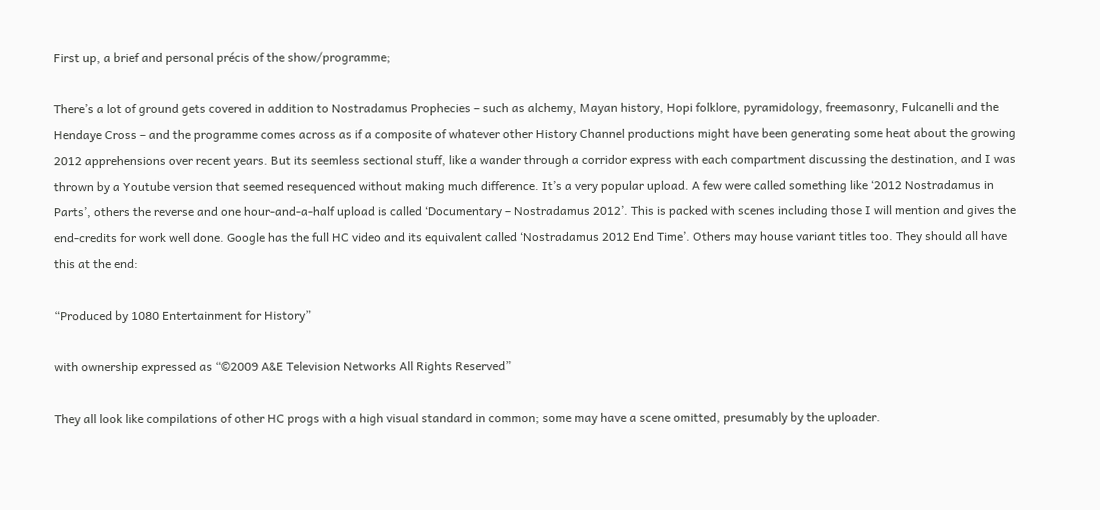First up, a brief and personal précis of the show/programme;

There’s a lot of ground gets covered in addition to Nostradamus Prophecies – such as alchemy, Mayan history, Hopi folklore, pyramidology, freemasonry, Fulcanelli and the Hendaye Cross – and the programme comes across as if a composite of whatever other History Channel productions might have been generating some heat about the growing 2012 apprehensions over recent years. But its seemless sectional stuff, like a wander through a corridor express with each compartment discussing the destination, and I was thrown by a Youtube version that seemed resequenced without making much difference. It’s a very popular upload. A few were called something like ‘2012 Nostradamus in Parts’, others the reverse and one hour-and-a-half upload is called ‘Documentary – Nostradamus 2012’. This is packed with scenes including those I will mention and gives the end-credits for work well done. Google has the full HC video and its equivalent called ‘Nostradamus 2012 End Time’. Others may house variant titles too. They should all have this at the end:

“Produced by 1080 Entertainment for History”

with ownership expressed as “©2009 A&E Television Networks All Rights Reserved”

They all look like compilations of other HC progs with a high visual standard in common; some may have a scene omitted, presumably by the uploader.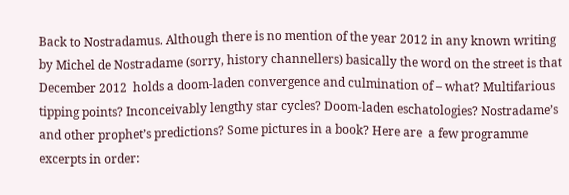Back to Nostradamus. Although there is no mention of the year 2012 in any known writing by Michel de Nostradame (sorry, history channellers) basically the word on the street is that December 2012  holds a doom-laden convergence and culmination of – what? Multifarious tipping points? Inconceivably lengthy star cycles? Doom-laden eschatologies? Nostradame’s and other prophet’s predictions? Some pictures in a book? Here are  a few programme excerpts in order: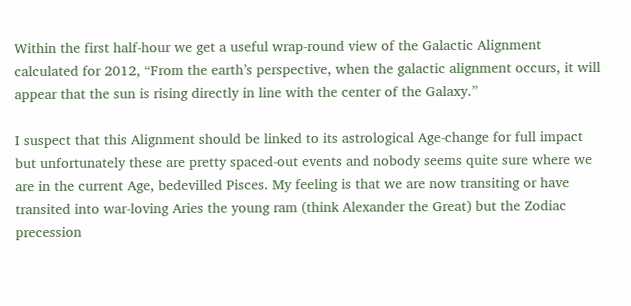Within the first half-hour we get a useful wrap-round view of the Galactic Alignment calculated for 2012, “From the earth’s perspective, when the galactic alignment occurs, it will appear that the sun is rising directly in line with the center of the Galaxy.”

I suspect that this Alignment should be linked to its astrological Age-change for full impact but unfortunately these are pretty spaced-out events and nobody seems quite sure where we are in the current Age, bedevilled Pisces. My feeling is that we are now transiting or have transited into war-loving Aries the young ram (think Alexander the Great) but the Zodiac precession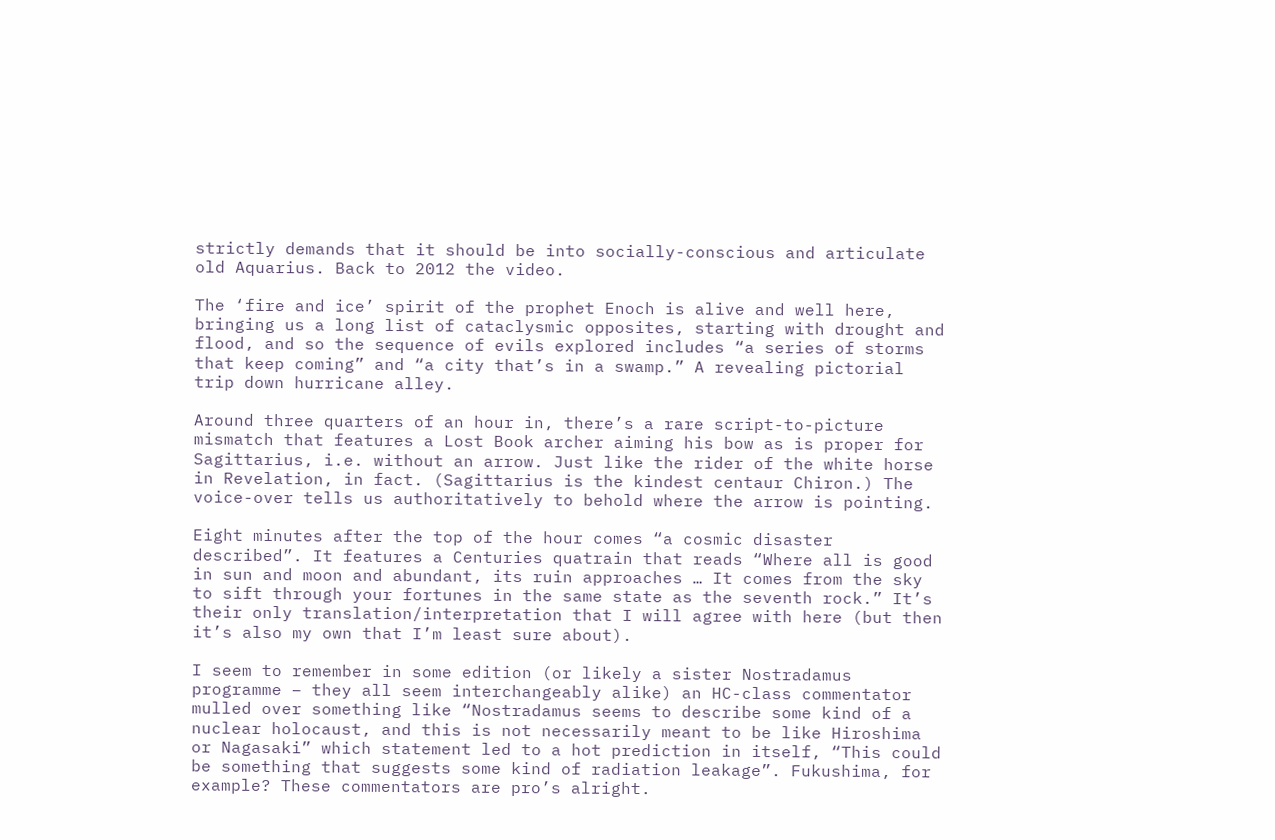strictly demands that it should be into socially-conscious and articulate old Aquarius. Back to 2012 the video.

The ‘fire and ice’ spirit of the prophet Enoch is alive and well here, bringing us a long list of cataclysmic opposites, starting with drought and flood, and so the sequence of evils explored includes “a series of storms that keep coming” and “a city that’s in a swamp.” A revealing pictorial trip down hurricane alley.

Around three quarters of an hour in, there’s a rare script-to-picture mismatch that features a Lost Book archer aiming his bow as is proper for Sagittarius, i.e. without an arrow. Just like the rider of the white horse in Revelation, in fact. (Sagittarius is the kindest centaur Chiron.) The voice-over tells us authoritatively to behold where the arrow is pointing.

Eight minutes after the top of the hour comes “a cosmic disaster described”. It features a Centuries quatrain that reads “Where all is good in sun and moon and abundant, its ruin approaches … It comes from the sky to sift through your fortunes in the same state as the seventh rock.” It’s their only translation/interpretation that I will agree with here (but then it’s also my own that I’m least sure about).

I seem to remember in some edition (or likely a sister Nostradamus programme – they all seem interchangeably alike) an HC-class commentator mulled over something like “Nostradamus seems to describe some kind of a nuclear holocaust, and this is not necessarily meant to be like Hiroshima or Nagasaki” which statement led to a hot prediction in itself, “This could be something that suggests some kind of radiation leakage”. Fukushima, for example? These commentators are pro’s alright.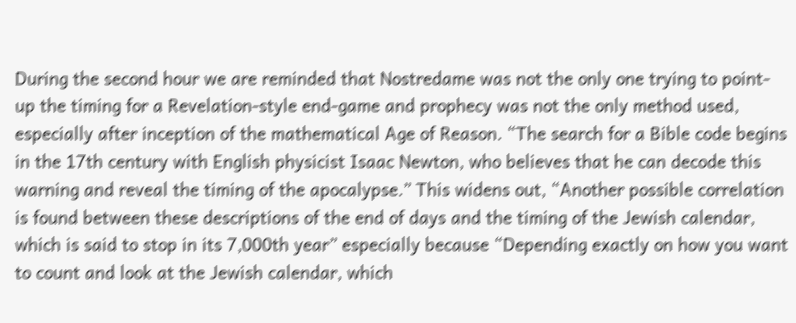During the second hour we are reminded that Nostredame was not the only one trying to point-up the timing for a Revelation-style end-game and prophecy was not the only method used, especially after inception of the mathematical Age of Reason. “The search for a Bible code begins in the 17th century with English physicist Isaac Newton, who believes that he can decode this warning and reveal the timing of the apocalypse.” This widens out, “Another possible correlation is found between these descriptions of the end of days and the timing of the Jewish calendar, which is said to stop in its 7,000th year” especially because “Depending exactly on how you want to count and look at the Jewish calendar, which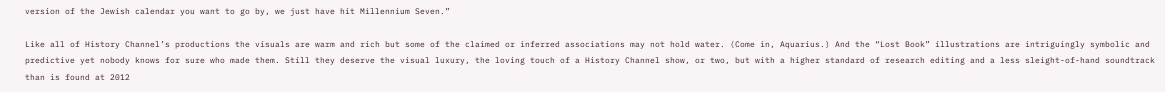version of the Jewish calendar you want to go by, we just have hit Millennium Seven.”

Like all of History Channel’s productions the visuals are warm and rich but some of the claimed or inferred associations may not hold water. (Come in, Aquarius.) And the “Lost Book” illustrations are intriguingly symbolic and predictive yet nobody knows for sure who made them. Still they deserve the visual luxury, the loving touch of a History Channel show, or two, but with a higher standard of research editing and a less sleight-of-hand soundtrack than is found at 2012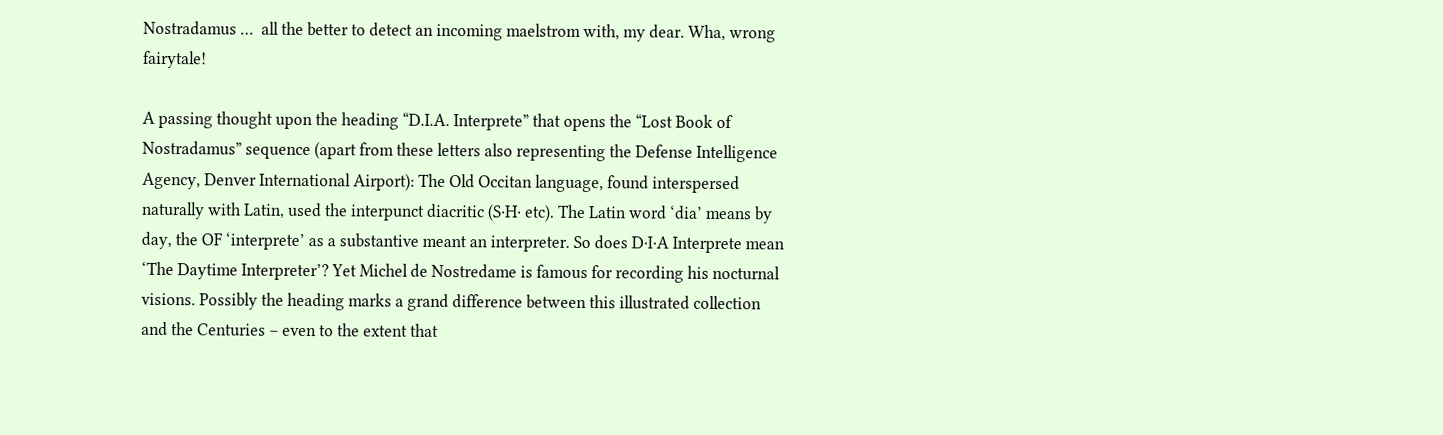Nostradamus …  all the better to detect an incoming maelstrom with, my dear. Wha, wrong fairytale!

A passing thought upon the heading “D.I.A. Interprete” that opens the “Lost Book of Nostradamus” sequence (apart from these letters also representing the Defense Intelligence Agency, Denver International Airport): The Old Occitan language, found interspersed naturally with Latin, used the interpunct diacritic (S·H· etc). The Latin word ‘dia’ means by day, the OF ‘interprete’ as a substantive meant an interpreter. So does D·I·A Interprete mean ‘The Daytime Interpreter’? Yet Michel de Nostredame is famous for recording his nocturnal visions. Possibly the heading marks a grand difference between this illustrated collection and the Centuries – even to the extent that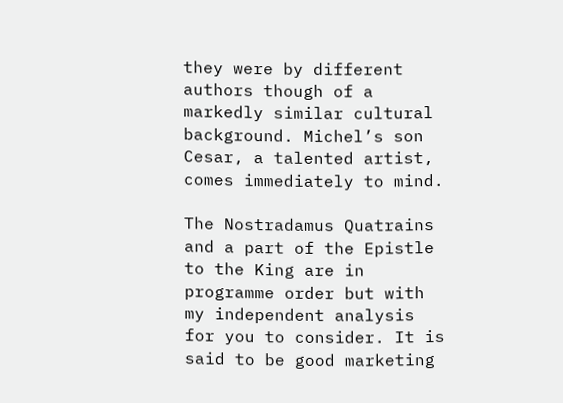they were by different authors though of a markedly similar cultural background. Michel’s son Cesar, a talented artist, comes immediately to mind.

The Nostradamus Quatrains and a part of the Epistle to the King are in programme order but with my independent analysis for you to consider. It is said to be good marketing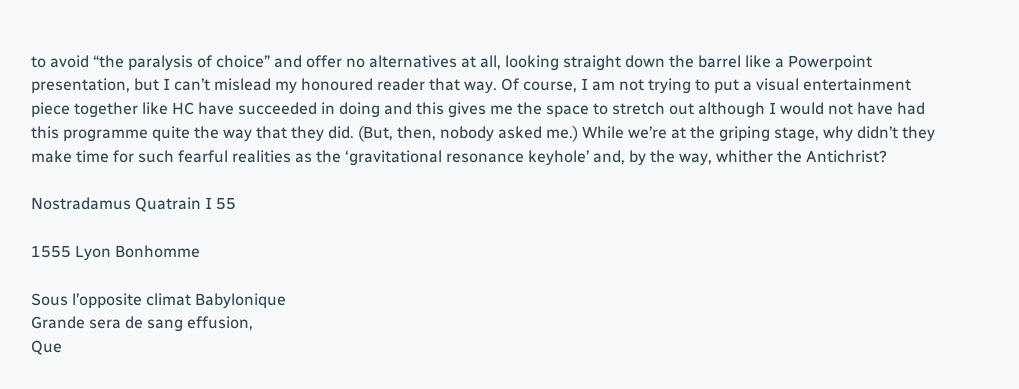to avoid “the paralysis of choice” and offer no alternatives at all, looking straight down the barrel like a Powerpoint presentation, but I can’t mislead my honoured reader that way. Of course, I am not trying to put a visual entertainment piece together like HC have succeeded in doing and this gives me the space to stretch out although I would not have had this programme quite the way that they did. (But, then, nobody asked me.) While we’re at the griping stage, why didn’t they make time for such fearful realities as the ‘gravitational resonance keyhole’ and, by the way, whither the Antichrist?

Nostradamus Quatrain I 55

1555 Lyon Bonhomme

Sous l’opposite climat Babylonique
Grande sera de sang effusion,
Que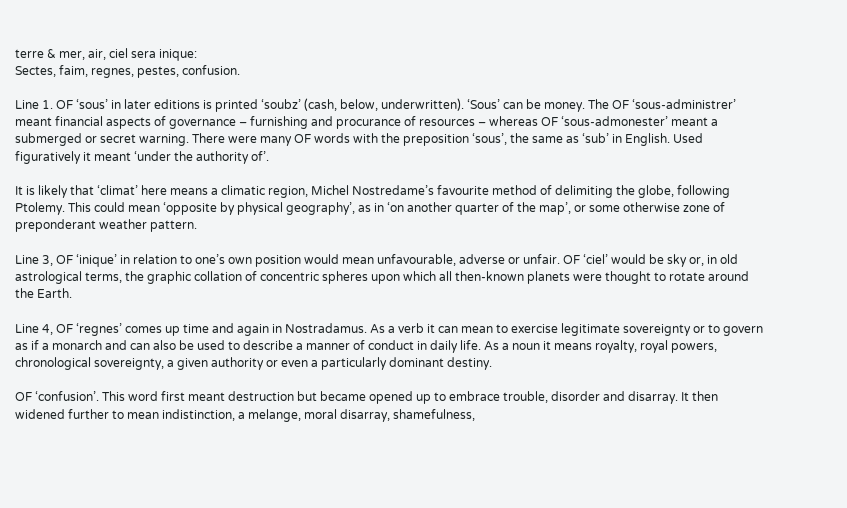terre & mer, air, ciel sera inique:
Sectes, faim, regnes, pestes, confusion.

Line 1. OF ‘sous’ in later editions is printed ‘soubz’ (cash, below, underwritten). ‘Sous’ can be money. The OF ‘sous-administrer’ meant financial aspects of governance – furnishing and procurance of resources – whereas OF ‘sous-admonester’ meant a submerged or secret warning. There were many OF words with the preposition ‘sous’, the same as ‘sub’ in English. Used figuratively it meant ‘under the authority of’.

It is likely that ‘climat’ here means a climatic region, Michel Nostredame’s favourite method of delimiting the globe, following Ptolemy. This could mean ‘opposite by physical geography’, as in ‘on another quarter of the map’, or some otherwise zone of preponderant weather pattern.

Line 3, OF ‘inique’ in relation to one’s own position would mean unfavourable, adverse or unfair. OF ‘ciel’ would be sky or, in old astrological terms, the graphic collation of concentric spheres upon which all then-known planets were thought to rotate around the Earth.

Line 4, OF ‘regnes’ comes up time and again in Nostradamus. As a verb it can mean to exercise legitimate sovereignty or to govern as if a monarch and can also be used to describe a manner of conduct in daily life. As a noun it means royalty, royal powers, chronological sovereignty, a given authority or even a particularly dominant destiny.

OF ‘confusion’. This word first meant destruction but became opened up to embrace trouble, disorder and disarray. It then widened further to mean indistinction, a melange, moral disarray, shamefulness,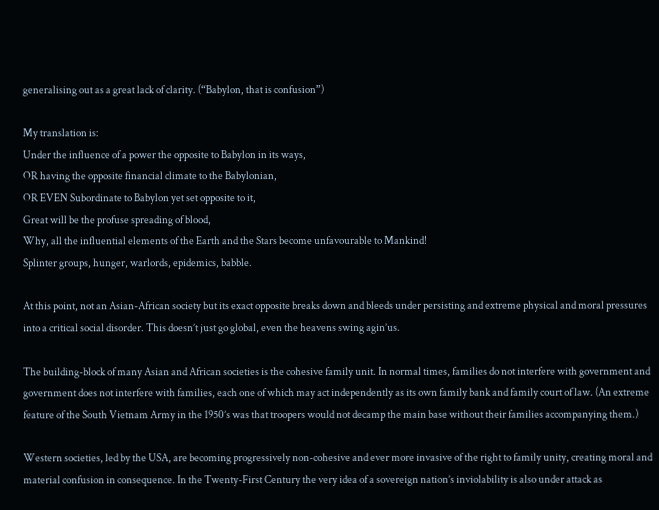generalising out as a great lack of clarity. (“Babylon, that is confusion”)

My translation is:
Under the influence of a power the opposite to Babylon in its ways,
OR having the opposite financial climate to the Babylonian,
OR EVEN Subordinate to Babylon yet set opposite to it,
Great will be the profuse spreading of blood,
Why, all the influential elements of the Earth and the Stars become unfavourable to Mankind!
Splinter groups, hunger, warlords, epidemics, babble.

At this point, not an Asian-African society but its exact opposite breaks down and bleeds under persisting and extreme physical and moral pressures into a critical social disorder. This doesn’t just go global, even the heavens swing agin’us.

The building-block of many Asian and African societies is the cohesive family unit. In normal times, families do not interfere with government and government does not interfere with families, each one of which may act independently as its own family bank and family court of law. (An extreme feature of the South Vietnam Army in the 1950’s was that troopers would not decamp the main base without their families accompanying them.)

Western societies, led by the USA, are becoming progressively non-cohesive and ever more invasive of the right to family unity, creating moral and material confusion in consequence. In the Twenty-First Century the very idea of a sovereign nation’s inviolability is also under attack as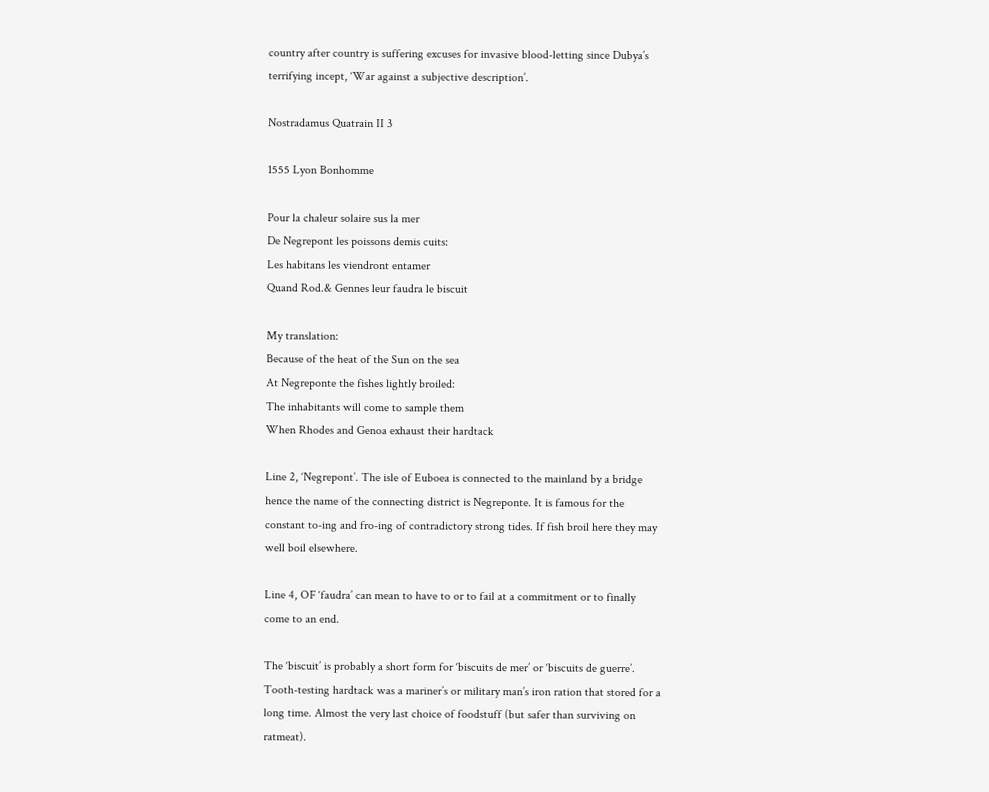country after country is suffering excuses for invasive blood-letting since Dubya’s terrifying incept, ‘War against a subjective description’.

Nostradamus Quatrain II 3

1555 Lyon Bonhomme

Pour la chaleur solaire sus la mer
De Negrepont les poissons demis cuits:
Les habitans les viendront entamer
Quand Rod.& Gennes leur faudra le biscuit

My translation:
Because of the heat of the Sun on the sea
At Negreponte the fishes lightly broiled:
The inhabitants will come to sample them
When Rhodes and Genoa exhaust their hardtack

Line 2, ‘Negrepont’. The isle of Euboea is connected to the mainland by a bridge hence the name of the connecting district is Negreponte. It is famous for the constant to-ing and fro-ing of contradictory strong tides. If fish broil here they may well boil elsewhere.

Line 4, OF ‘faudra’ can mean to have to or to fail at a commitment or to finally come to an end.

The ‘biscuit’ is probably a short form for ‘biscuits de mer’ or ‘biscuits de guerre’. Tooth-testing hardtack was a mariner’s or military man’s iron ration that stored for a long time. Almost the very last choice of foodstuff (but safer than surviving on ratmeat).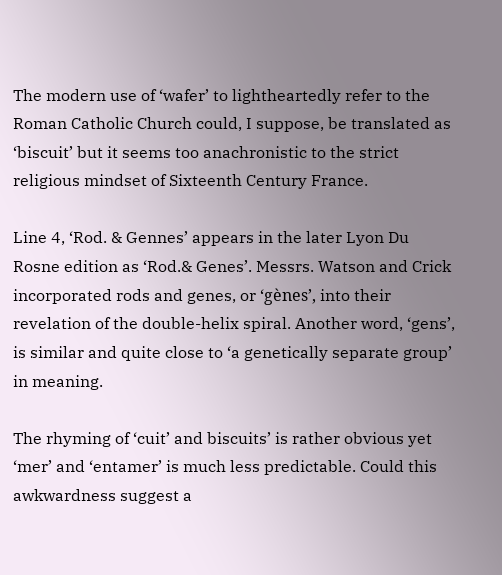The modern use of ‘wafer’ to lightheartedly refer to the Roman Catholic Church could, I suppose, be translated as ‘biscuit’ but it seems too anachronistic to the strict religious mindset of Sixteenth Century France.

Line 4, ‘Rod. & Gennes’ appears in the later Lyon Du Rosne edition as ‘Rod.& Genes’. Messrs. Watson and Crick incorporated rods and genes, or ‘gènes’, into their revelation of the double-helix spiral. Another word, ‘gens’, is similar and quite close to ‘a genetically separate group’ in meaning.

The rhyming of ‘cuit’ and biscuits’ is rather obvious yet ‘mer’ and ‘entamer’ is much less predictable. Could this awkwardness suggest a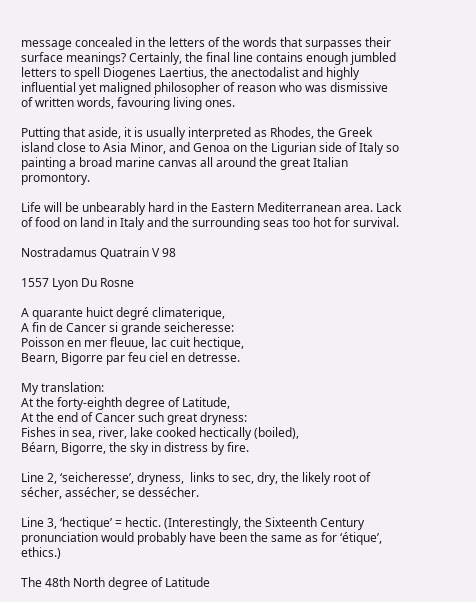message concealed in the letters of the words that surpasses their surface meanings? Certainly, the final line contains enough jumbled letters to spell Diogenes Laertius, the anectodalist and highly influential yet maligned philosopher of reason who was dismissive of written words, favouring living ones.

Putting that aside, it is usually interpreted as Rhodes, the Greek island close to Asia Minor, and Genoa on the Ligurian side of Italy so painting a broad marine canvas all around the great Italian promontory.

Life will be unbearably hard in the Eastern Mediterranean area. Lack of food on land in Italy and the surrounding seas too hot for survival.

Nostradamus Quatrain V 98

1557 Lyon Du Rosne

A quarante huict degré climaterique,
A fin de Cancer si grande seicheresse:
Poisson en mer fleuue, lac cuit hectique,
Bearn, Bigorre par feu ciel en detresse.

My translation:
At the forty-eighth degree of Latitude,
At the end of Cancer such great dryness:
Fishes in sea, river, lake cooked hectically (boiled),
Béarn, Bigorre, the sky in distress by fire.

Line 2, ‘seicheresse’, dryness,  links to sec, dry, the likely root of sécher, assécher, se dessécher.

Line 3, ‘hectique’ = hectic. (Interestingly, the Sixteenth Century pronunciation would probably have been the same as for ‘étique’, ethics.)

The 48th North degree of Latitude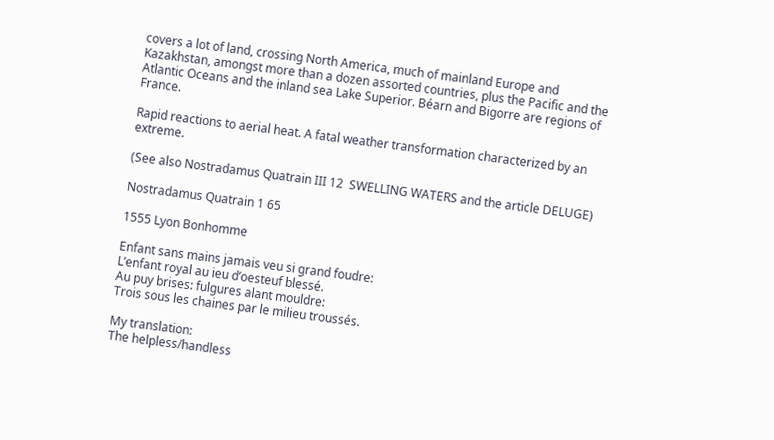covers a lot of land, crossing North America, much of mainland Europe and Kazakhstan, amongst more than a dozen assorted countries, plus the Pacific and the Atlantic Oceans and the inland sea Lake Superior. Béarn and Bigorre are regions of France.

Rapid reactions to aerial heat. A fatal weather transformation characterized by an extreme.

(See also Nostradamus Quatrain III 12  SWELLING WATERS and the article DELUGE)

Nostradamus Quatrain 1 65

1555 Lyon Bonhomme

Enfant sans mains jamais veu si grand foudre:
L’enfant royal au ieu d’oesteuf blessé.
Au puy brises: fulgures alant mouldre:
Trois sous les chaines par le milieu troussés.

My translation:
The helpless/handless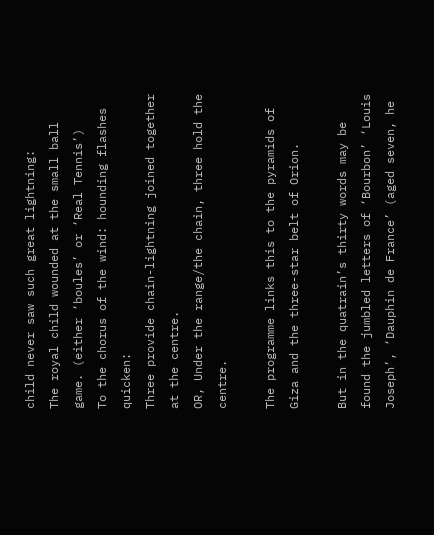child never saw such great lightning:
The royal child wounded at the small ball game. (either ‘boules’ or ‘Real Tennis’)
To the chorus of the wind: hounding flashes quicken:
Three provide chain-lightning joined together at the centre.
OR, Under the range/the chain, three hold the centre.

The programme links this to the pyramids of Giza and the three-star belt of Orion.

But in the quatrain’s thirty words may be found the jumbled letters of ‘Bourbon’ ‘Louis Joseph’, ‘Dauphin de France’ (aged seven, he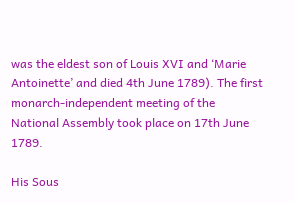was the eldest son of Louis XVI and ‘Marie Antoinette’ and died 4th June 1789). The first monarch-independent meeting of the National Assembly took place on 17th June 1789.

His Sous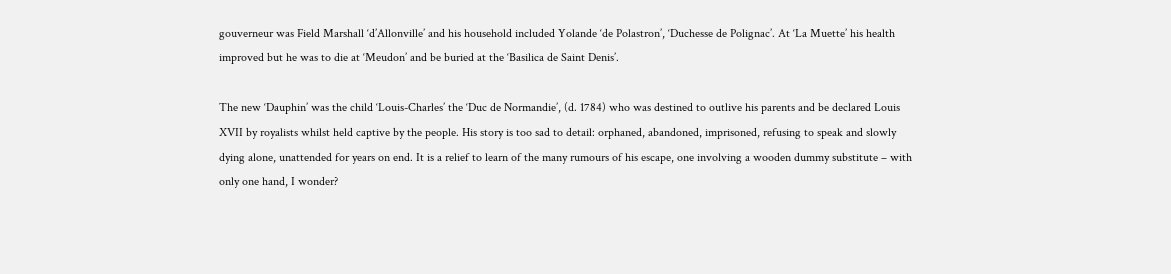gouverneur was Field Marshall ‘d’Allonville’ and his household included Yolande ‘de Polastron’, ‘Duchesse de Polignac’. At ‘La Muette’ his health improved but he was to die at ‘Meudon’ and be buried at the ‘Basilica de Saint Denis’.

The new ‘Dauphin’ was the child ‘Louis-Charles’ the ‘Duc de Normandie’, (d. 1784) who was destined to outlive his parents and be declared Louis XVII by royalists whilst held captive by the people. His story is too sad to detail: orphaned, abandoned, imprisoned, refusing to speak and slowly dying alone, unattended for years on end. It is a relief to learn of the many rumours of his escape, one involving a wooden dummy substitute – with only one hand, I wonder?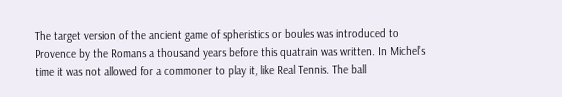The target version of the ancient game of spheristics or boules was introduced to Provence by the Romans a thousand years before this quatrain was written. In Michel’s time it was not allowed for a commoner to play it, like Real Tennis. The ball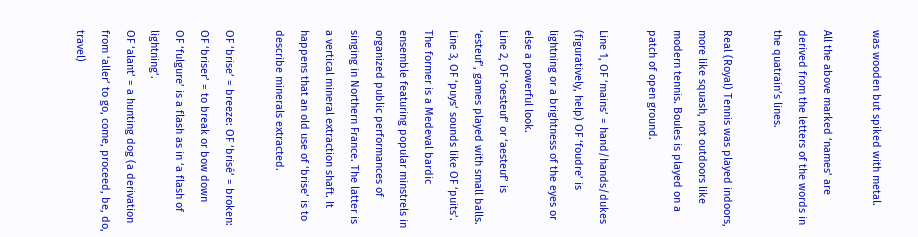was wooden but spiked with metal.

All the above marked ‘names’ are derived from the letters of the words in the quatrain’s lines.

Real (Royal) Tennis was played indoors, more like squash, not outdoors like modern tennis. Boules is played on a patch of open ground.

Line 1, OF ‘mains’ = hand/hands/dukes (figuratively, help) OF ‘foudre’ is lightning or a brightness of the eyes or else a powerful look.
Line 2, OF ‘oesteuf’ or ‘aesteuf’ is ‘esteuf’, games played with small balls.
Line 3, OF ‘puys’ sounds like OF ‘puits’. The former is a Medeval bardic ensemble featuring popular minstrels in organized public performances of  singing in Northern France. The latter is a vertical mineral extraction shaft. It happens that an old use of ‘brise’ is to describe minerals extracted.

OF ‘brise’ = breeze: OF ‘brisé’ = broken: OF ‘briser’ = to break or bow down
OF ‘fulgure’ is a flash as in ‘a flash of lightning’.
OF ‘alant’ = a hunting dog (a derivation from ‘aller’ to go, come, proceed, be, do, travel)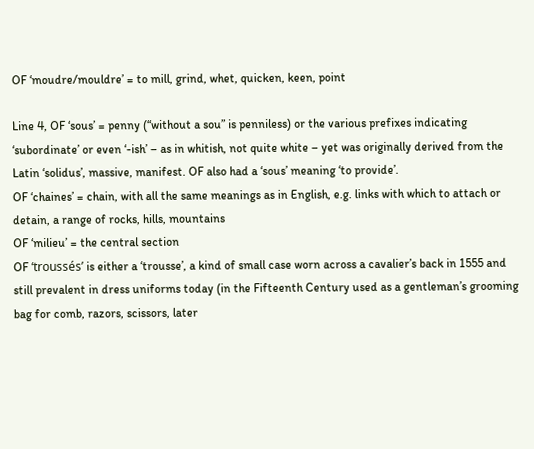OF ‘moudre/mouldre’ = to mill, grind, whet, quicken, keen, point

Line 4, OF ‘sous’ = penny (“without a sou” is penniless) or the various prefixes indicating ‘subordinate’ or even ‘-ish’ – as in whitish, not quite white – yet was originally derived from the Latin ‘solidus’, massive, manifest. OF also had a ‘sous’ meaning ‘to provide’.
OF ‘chaines’ = chain, with all the same meanings as in English, e.g. links with which to attach or detain, a range of rocks, hills, mountains
OF ‘milieu’ = the central section
OF ‘troussés’ is either a ‘trousse’, a kind of small case worn across a cavalier’s back in 1555 and still prevalent in dress uniforms today (in the Fifteenth Century used as a gentleman’s grooming bag for comb, razors, scissors, later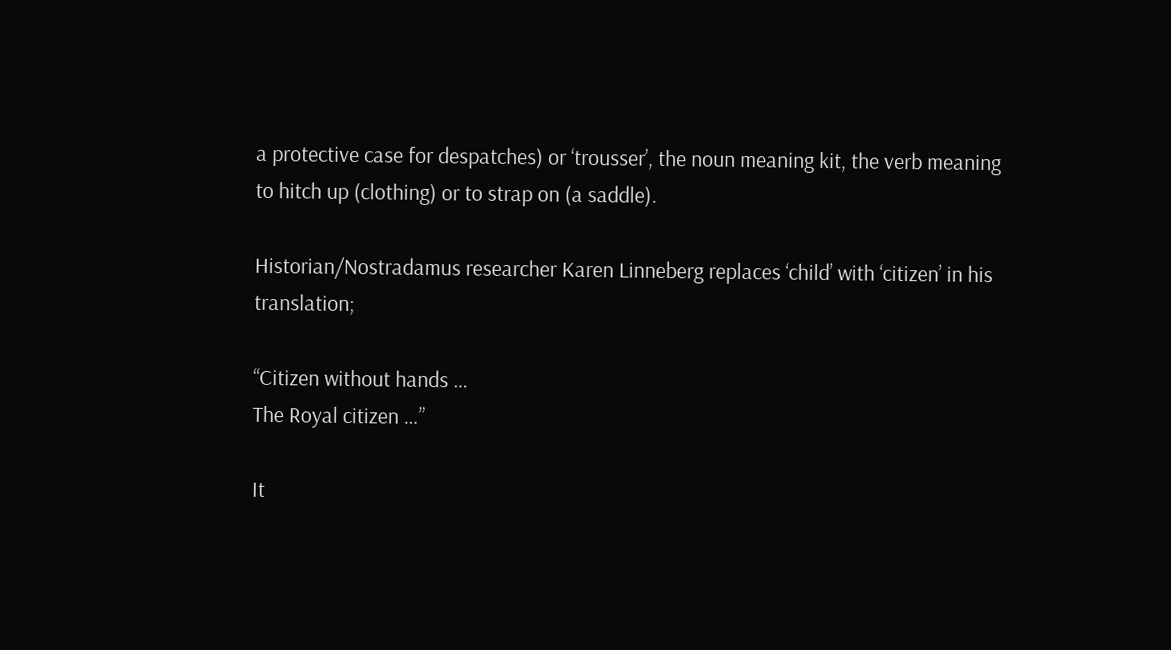a protective case for despatches) or ‘trousser’, the noun meaning kit, the verb meaning to hitch up (clothing) or to strap on (a saddle).

Historian/Nostradamus researcher Karen Linneberg replaces ‘child’ with ‘citizen’ in his translation;

“Citizen without hands …
The Royal citizen …”

It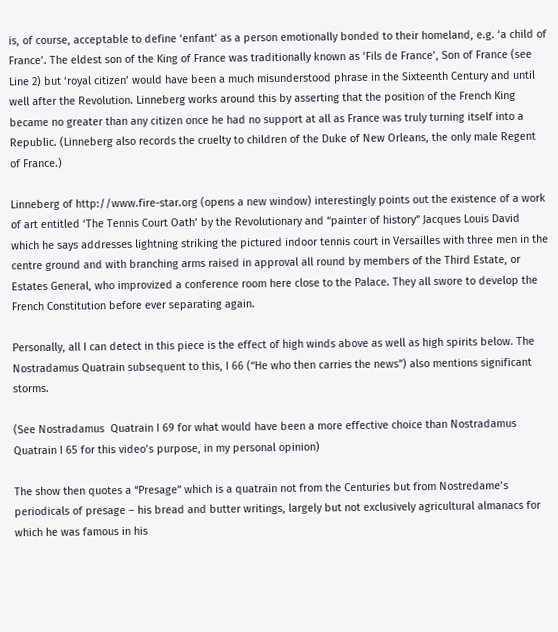is, of course, acceptable to define ‘enfant’ as a person emotionally bonded to their homeland, e.g. ‘a child of France’. The eldest son of the King of France was traditionally known as ‘Fils de France’, Son of France (see Line 2) but ‘royal citizen’ would have been a much misunderstood phrase in the Sixteenth Century and until well after the Revolution. Linneberg works around this by asserting that the position of the French King became no greater than any citizen once he had no support at all as France was truly turning itself into a Republic. (Linneberg also records the cruelty to children of the Duke of New Orleans, the only male Regent of France.)

Linneberg of http://www.fire-star.org (opens a new window) interestingly points out the existence of a work of art entitled ‘The Tennis Court Oath’ by the Revolutionary and “painter of history” Jacques Louis David which he says addresses lightning striking the pictured indoor tennis court in Versailles with three men in the centre ground and with branching arms raised in approval all round by members of the Third Estate, or Estates General, who improvized a conference room here close to the Palace. They all swore to develop the French Constitution before ever separating again.

Personally, all I can detect in this piece is the effect of high winds above as well as high spirits below. The Nostradamus Quatrain subsequent to this, I 66 (“He who then carries the news”) also mentions significant storms.

(See Nostradamus  Quatrain I 69 for what would have been a more effective choice than Nostradamus  Quatrain I 65 for this video’s purpose, in my personal opinion)

The show then quotes a “Presage” which is a quatrain not from the Centuries but from Nostredame’s periodicals of presage – his bread and butter writings, largely but not exclusively agricultural almanacs for which he was famous in his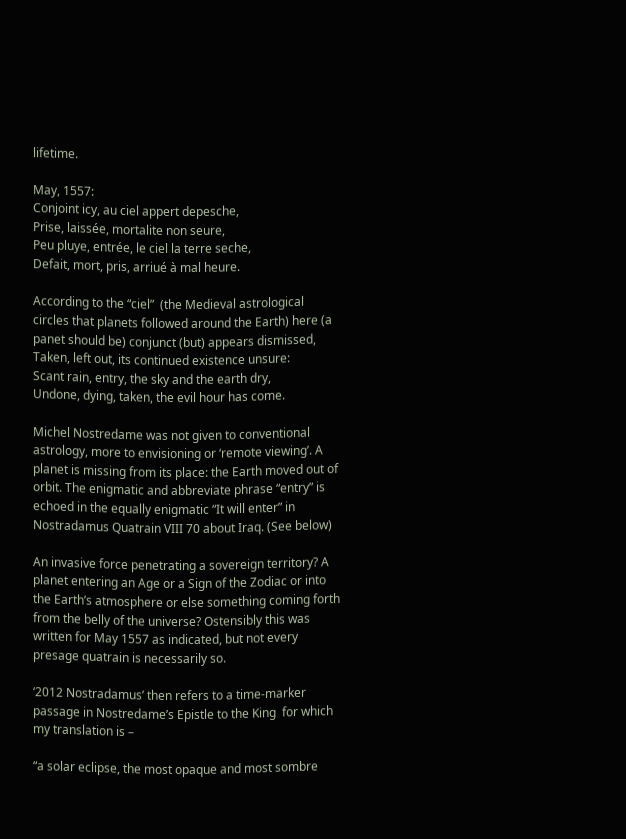lifetime.

May, 1557:
Conjoint icy, au ciel appert depesche,
Prise, laissée, mortalite non seure,
Peu pluye, entrée, le ciel la terre seche,
Defait, mort, pris, arriué à mal heure.

According to the “ciel”  (the Medieval astrological circles that planets followed around the Earth) here (a panet should be) conjunct (but) appears dismissed,
Taken, left out, its continued existence unsure:
Scant rain, entry, the sky and the earth dry,
Undone, dying, taken, the evil hour has come.

Michel Nostredame was not given to conventional astrology, more to envisioning or ‘remote viewing’. A planet is missing from its place: the Earth moved out of orbit. The enigmatic and abbreviate phrase “entry” is echoed in the equally enigmatic “It will enter” in Nostradamus Quatrain VIII 70 about Iraq. (See below)

An invasive force penetrating a sovereign territory? A planet entering an Age or a Sign of the Zodiac or into the Earth’s atmosphere or else something coming forth from the belly of the universe? Ostensibly this was written for May 1557 as indicated, but not every presage quatrain is necessarily so.

‘2012 Nostradamus’ then refers to a time-marker passage in Nostredame’s Epistle to the King  for which my translation is –

“a solar eclipse, the most opaque and most sombre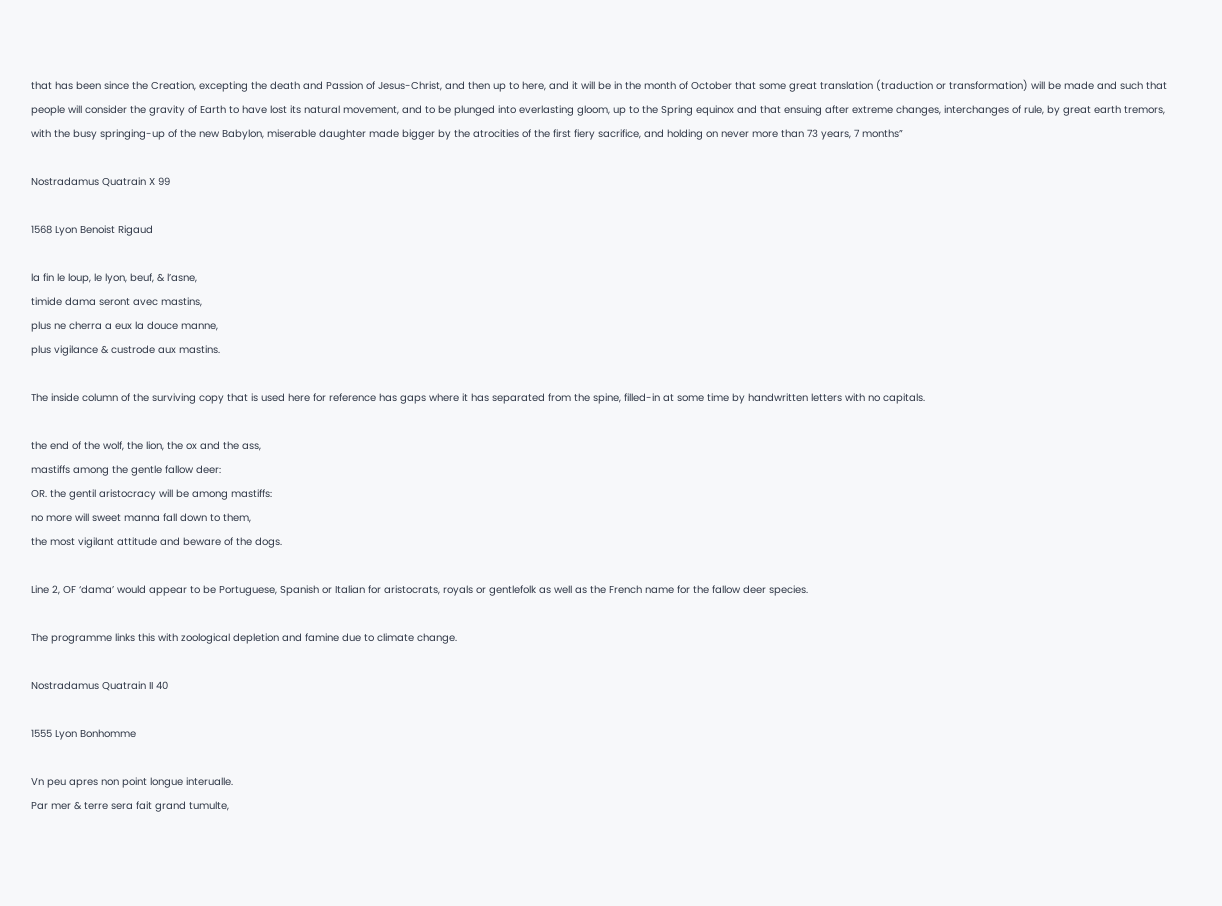that has been since the Creation, excepting the death and Passion of Jesus-Christ, and then up to here, and it will be in the month of October that some great translation (traduction or transformation) will be made and such that people will consider the gravity of Earth to have lost its natural movement, and to be plunged into everlasting gloom, up to the Spring equinox and that ensuing after extreme changes, interchanges of rule, by great earth tremors, with the busy springing-up of the new Babylon, miserable daughter made bigger by the atrocities of the first fiery sacrifice, and holding on never more than 73 years, 7 months”

Nostradamus Quatrain X 99

1568 Lyon Benoist Rigaud

la fin le loup, le lyon, beuf, & l’asne,
timide dama seront avec mastins,
plus ne cherra a eux la douce manne,
plus vigilance & custrode aux mastins.

The inside column of the surviving copy that is used here for reference has gaps where it has separated from the spine, filled-in at some time by handwritten letters with no capitals.

the end of the wolf, the lion, the ox and the ass,
mastiffs among the gentle fallow deer:
OR. the gentil aristocracy will be among mastiffs:
no more will sweet manna fall down to them,
the most vigilant attitude and beware of the dogs.

Line 2, OF ‘dama’ would appear to be Portuguese, Spanish or Italian for aristocrats, royals or gentlefolk as well as the French name for the fallow deer species.

The programme links this with zoological depletion and famine due to climate change.

Nostradamus Quatrain II 40

1555 Lyon Bonhomme

Vn peu apres non point longue interualle.
Par mer & terre sera fait grand tumulte,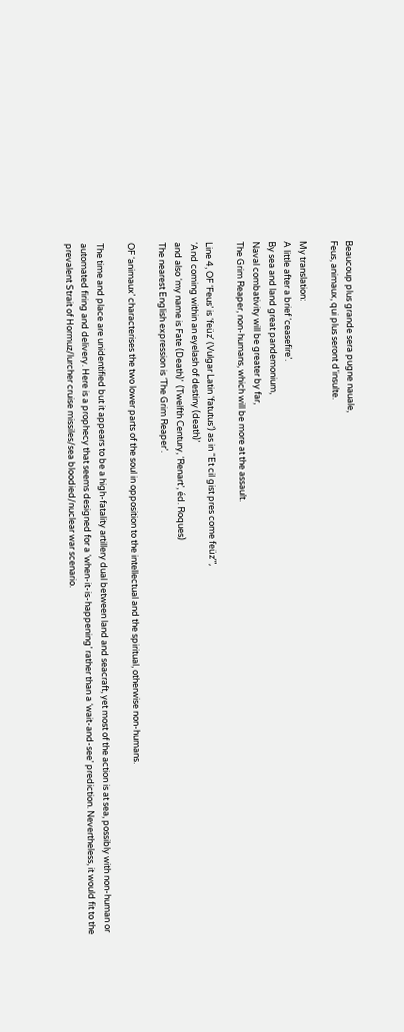Beaucoup plus grande sera pugne nauale,
Feus, animaux, qui plus seront d’insulte.

My translation:
A little after a brief ‘ceasefire’.
By sea and land great pandemonium,
Naval combativity will be greater by far,
The Grim Reaper, non-humans, which will be more at the assault.

Line 4, OF ‘Feus’ is ‘feüz’ (Vulgar Latin ‘fatutus’) as in “Et cil gist pres come feüz’”,
‘And coming within an eyelash of destiny (death)’
and also ‘my name is Fate (Death)’  (Twelfth Century, ‘Renart’, éd. Roques)
The nearest English expression is ‘The Grim Reaper’.

OF ‘animaux’ characterises the two lower parts of the soul in opposition to the intellectual and the spiritual, otherwise non-humans.

The time and place are unidentified but it appears to be a high-fatality artillery dual between land and seacraft, yet most of the action is at sea, possibly with non-human or automated firing and delivery. Here is a prophecy that seems designed for a ‘when-it-is-happening’ rather than a ‘wait-and-see’ prediction. Nevertheless, it would fit to the prevalent Strait of Hormuz/lurcher cruise missiles/sea bloodied/nuclear war scenario.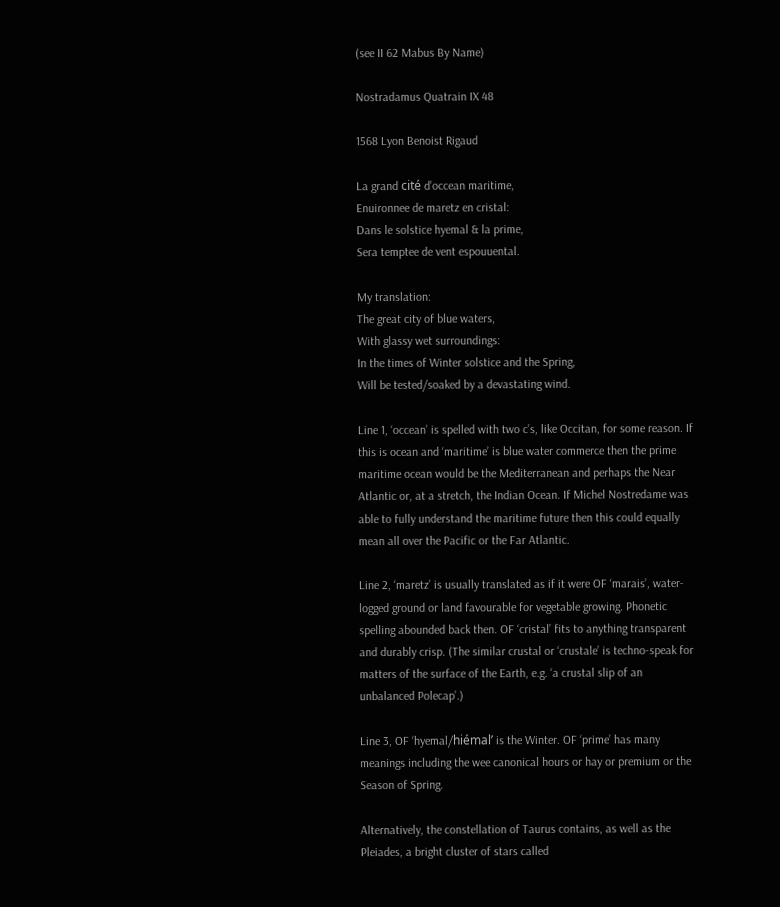(see II 62 Mabus By Name)

Nostradamus Quatrain IX 48

1568 Lyon Benoist Rigaud

La grand cité d’occean maritime,
Enuironnee de maretz en cristal:
Dans le solstice hyemal & la prime,
Sera temptee de vent espouuental.

My translation:
The great city of blue waters,
With glassy wet surroundings:
In the times of Winter solstice and the Spring,
Will be tested/soaked by a devastating wind.

Line 1, ‘occean’ is spelled with two c’s, like Occitan, for some reason. If this is ocean and ‘maritime’ is blue water commerce then the prime maritime ocean would be the Mediterranean and perhaps the Near Atlantic or, at a stretch, the Indian Ocean. If Michel Nostredame was able to fully understand the maritime future then this could equally mean all over the Pacific or the Far Atlantic.

Line 2, ‘maretz’ is usually translated as if it were OF ‘marais’, water-logged ground or land favourable for vegetable growing. Phonetic spelling abounded back then. OF ‘cristal’ fits to anything transparent and durably crisp. (The similar crustal or ‘crustale’ is techno-speak for matters of the surface of the Earth, e.g. ‘a crustal slip of an unbalanced Polecap’.)

Line 3, OF ‘hyemal/hiémal’ is the Winter. OF ‘prime’ has many meanings including the wee canonical hours or hay or premium or the Season of Spring.

Alternatively, the constellation of Taurus contains, as well as the Pleiades, a bright cluster of stars called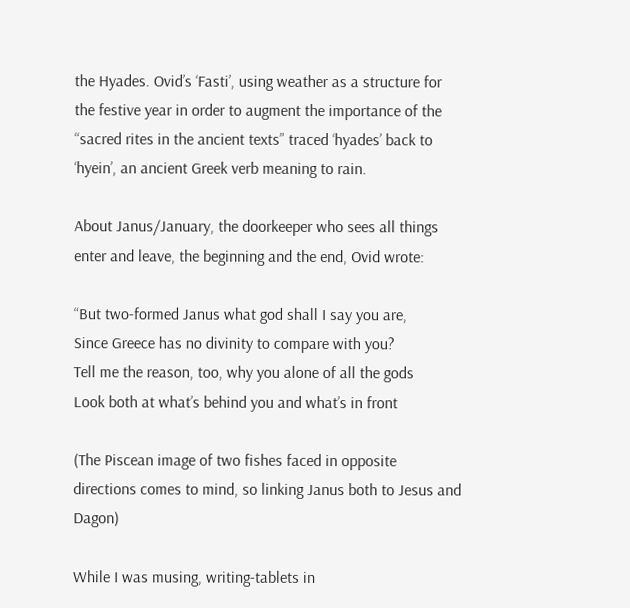the Hyades. Ovid’s ‘Fasti’, using weather as a structure for the festive year in order to augment the importance of the “sacred rites in the ancient texts” traced ‘hyades’ back to ‘hyein’, an ancient Greek verb meaning to rain.

About Janus/January, the doorkeeper who sees all things enter and leave, the beginning and the end, Ovid wrote:

“But two-formed Janus what god shall I say you are,
Since Greece has no divinity to compare with you?
Tell me the reason, too, why you alone of all the gods
Look both at what’s behind you and what’s in front

(The Piscean image of two fishes faced in opposite directions comes to mind, so linking Janus both to Jesus and Dagon)

While I was musing, writing-tablets in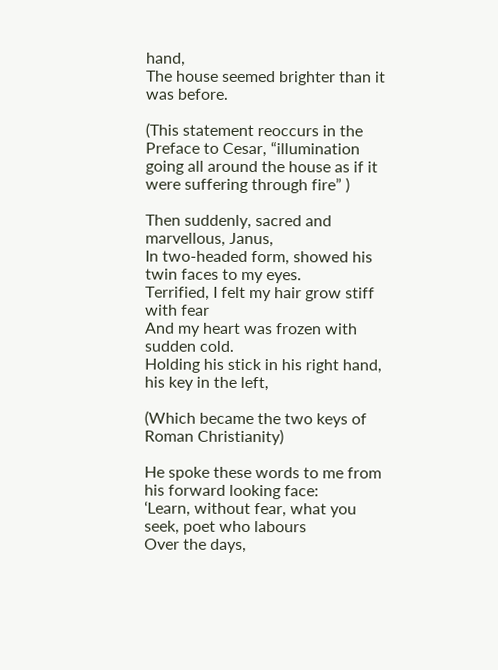hand,
The house seemed brighter than it was before.

(This statement reoccurs in the Preface to Cesar, “illumination going all around the house as if it were suffering through fire” )

Then suddenly, sacred and marvellous, Janus,
In two-headed form, showed his twin faces to my eyes.
Terrified, I felt my hair grow stiff with fear
And my heart was frozen with sudden cold.
Holding his stick in his right hand, his key in the left,

(Which became the two keys of Roman Christianity)

He spoke these words to me from his forward looking face:
‘Learn, without fear, what you seek, poet who labours
Over the days,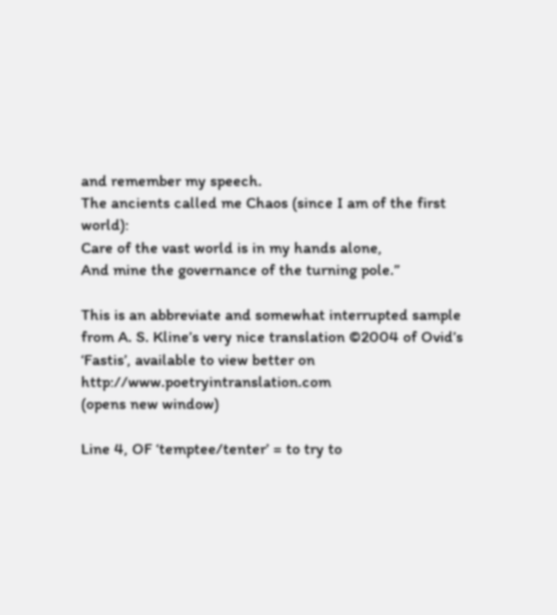and remember my speech.
The ancients called me Chaos (since I am of the first world):
Care of the vast world is in my hands alone,
And mine the governance of the turning pole.”

This is an abbreviate and somewhat interrupted sample from A. S. Kline’s very nice translation ©2004 of Ovid’s ‘Fastis’, available to view better on http://www.poetryintranslation.com
(opens new window)

Line 4, OF ‘temptee/tenter’ = to try to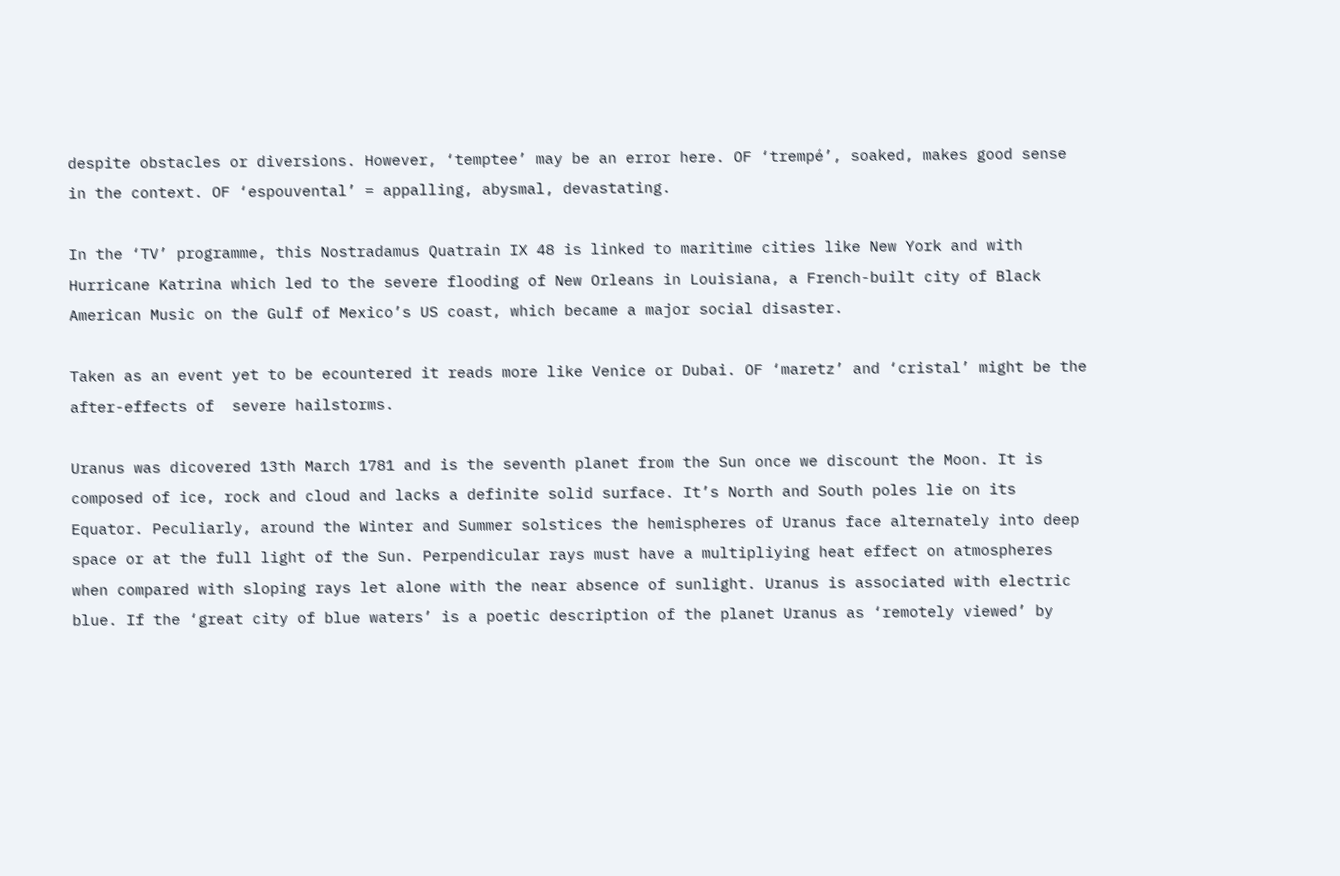despite obstacles or diversions. However, ‘temptee’ may be an error here. OF ‘trempé’, soaked, makes good sense in the context. OF ‘espouvental’ = appalling, abysmal, devastating.

In the ‘TV’ programme, this Nostradamus Quatrain IX 48 is linked to maritime cities like New York and with Hurricane Katrina which led to the severe flooding of New Orleans in Louisiana, a French-built city of Black American Music on the Gulf of Mexico’s US coast, which became a major social disaster.

Taken as an event yet to be ecountered it reads more like Venice or Dubai. OF ‘maretz’ and ‘cristal’ might be the after-effects of  severe hailstorms.

Uranus was dicovered 13th March 1781 and is the seventh planet from the Sun once we discount the Moon. It is composed of ice, rock and cloud and lacks a definite solid surface. It’s North and South poles lie on its Equator. Peculiarly, around the Winter and Summer solstices the hemispheres of Uranus face alternately into deep space or at the full light of the Sun. Perpendicular rays must have a multipliying heat effect on atmospheres when compared with sloping rays let alone with the near absence of sunlight. Uranus is associated with electric blue. If the ‘great city of blue waters’ is a poetic description of the planet Uranus as ‘remotely viewed’ by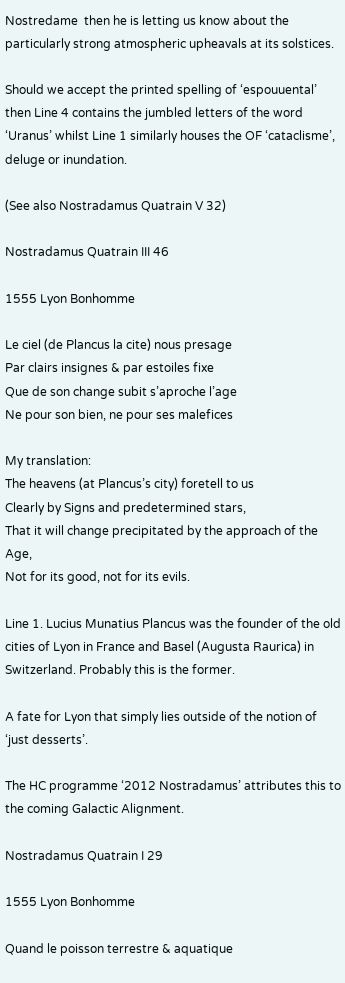Nostredame  then he is letting us know about the particularly strong atmospheric upheavals at its solstices.

Should we accept the printed spelling of ‘espouuental’ then Line 4 contains the jumbled letters of the word ‘Uranus’ whilst Line 1 similarly houses the OF ‘cataclisme’, deluge or inundation.

(See also Nostradamus Quatrain V 32)

Nostradamus Quatrain III 46

1555 Lyon Bonhomme

Le ciel (de Plancus la cite) nous presage
Par clairs insignes & par estoiles fixe
Que de son change subit s’aproche l’age
Ne pour son bien, ne pour ses malefices

My translation:
The heavens (at Plancus’s city) foretell to us
Clearly by Signs and predetermined stars,
That it will change precipitated by the approach of the Age,
Not for its good, not for its evils.

Line 1. Lucius Munatius Plancus was the founder of the old cities of Lyon in France and Basel (Augusta Raurica) in Switzerland. Probably this is the former.

A fate for Lyon that simply lies outside of the notion of ‘just desserts’.

The HC programme ‘2012 Nostradamus’ attributes this to the coming Galactic Alignment.

Nostradamus Quatrain I 29

1555 Lyon Bonhomme

Quand le poisson terrestre & aquatique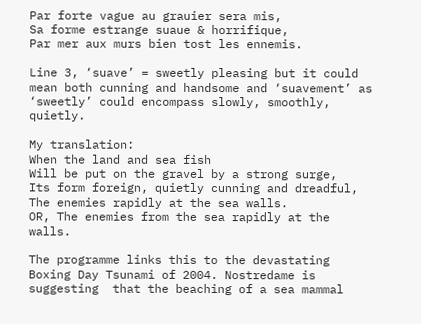Par forte vague au grauier sera mis,
Sa forme estrange suaue & horrifique,
Par mer aux murs bien tost les ennemis.

Line 3, ‘suave’ = sweetly pleasing but it could mean both cunning and handsome and ‘suavement’ as ‘sweetly’ could encompass slowly, smoothly, quietly.

My translation:
When the land and sea fish
Will be put on the gravel by a strong surge,
Its form foreign, quietly cunning and dreadful,
The enemies rapidly at the sea walls.
OR, The enemies from the sea rapidly at the walls.

The programme links this to the devastating Boxing Day Tsunami of 2004. Nostredame is suggesting  that the beaching of a sea mammal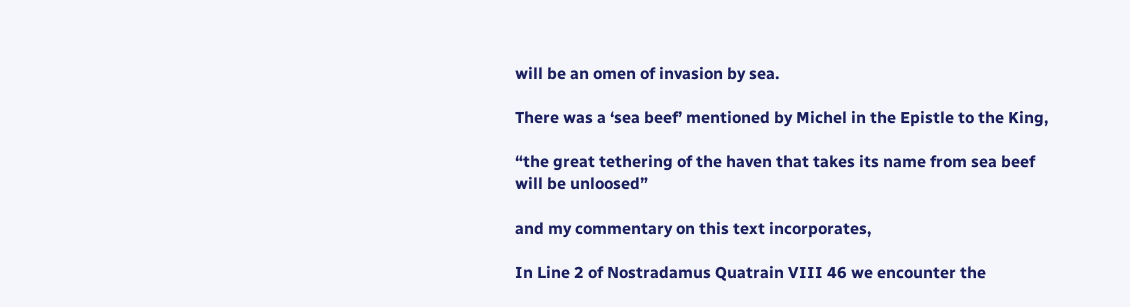will be an omen of invasion by sea.

There was a ‘sea beef’ mentioned by Michel in the Epistle to the King,

“the great tethering of the haven that takes its name from sea beef will be unloosed”

and my commentary on this text incorporates,

In Line 2 of Nostradamus Quatrain VIII 46 we encounter the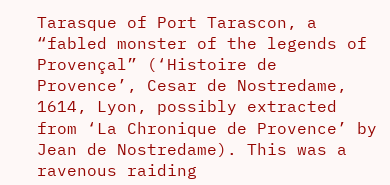Tarasque of Port Tarascon, a “fabled monster of the legends of Provençal” (‘Histoire de Provence’, Cesar de Nostredame, 1614, Lyon, possibly extracted from ‘La Chronique de Provence’ by Jean de Nostredame). This was a ravenous raiding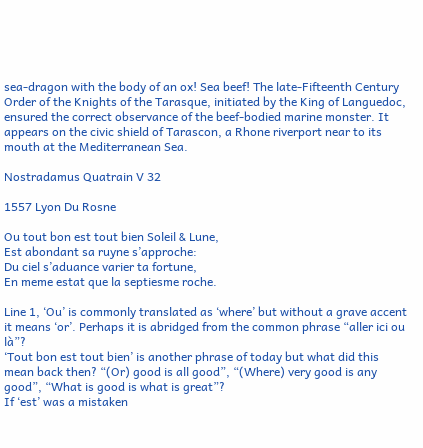sea-dragon with the body of an ox! Sea beef! The late-Fifteenth Century Order of the Knights of the Tarasque, initiated by the King of Languedoc, ensured the correct observance of the beef-bodied marine monster. It appears on the civic shield of Tarascon, a Rhone riverport near to its mouth at the Mediterranean Sea.

Nostradamus Quatrain V 32

1557 Lyon Du Rosne

Ou tout bon est tout bien Soleil & Lune,
Est abondant sa ruyne s’approche:
Du ciel s’aduance varier ta fortune,
En meme estat que la septiesme roche.

Line 1, ‘Ou’ is commonly translated as ‘where’ but without a grave accent it means ‘or’. Perhaps it is abridged from the common phrase “aller ici ou là”?
‘Tout bon est tout bien’ is another phrase of today but what did this mean back then? “(Or) good is all good”, “(Where) very good is any good”, “What is good is what is great”?
If ‘est’ was a mistaken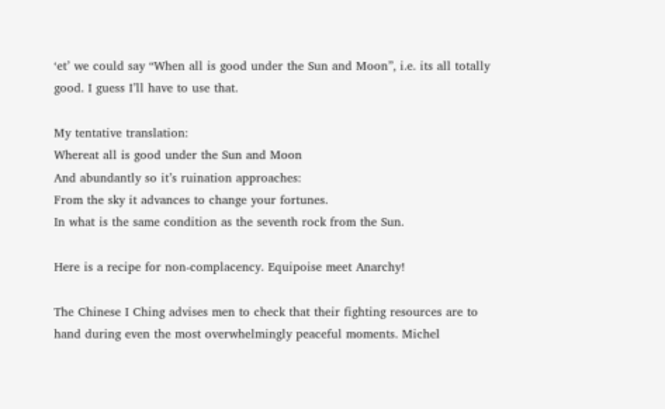‘et’ we could say “When all is good under the Sun and Moon”, i.e. its all totally good. I guess I’ll have to use that.

My tentative translation:
Whereat all is good under the Sun and Moon
And abundantly so it’s ruination approaches:
From the sky it advances to change your fortunes.
In what is the same condition as the seventh rock from the Sun.

Here is a recipe for non-complacency. Equipoise meet Anarchy!

The Chinese I Ching advises men to check that their fighting resources are to hand during even the most overwhelmingly peaceful moments. Michel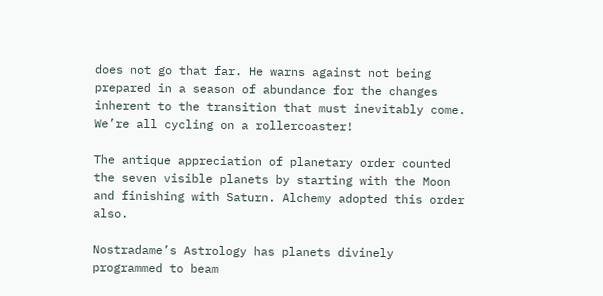does not go that far. He warns against not being prepared in a season of abundance for the changes inherent to the transition that must inevitably come. We’re all cycling on a rollercoaster!

The antique appreciation of planetary order counted the seven visible planets by starting with the Moon and finishing with Saturn. Alchemy adopted this order also.

Nostradame’s Astrology has planets divinely programmed to beam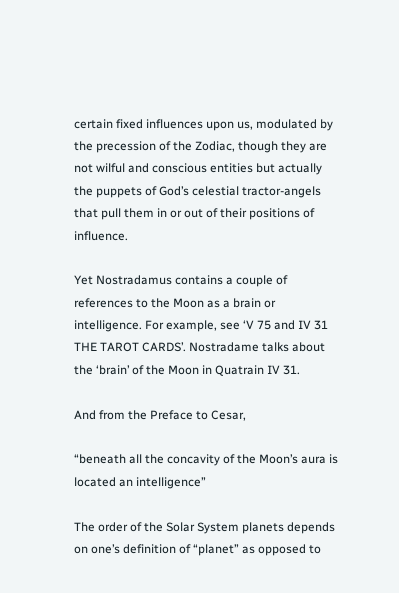certain fixed influences upon us, modulated by the precession of the Zodiac, though they are not wilful and conscious entities but actually the puppets of God’s celestial tractor-angels that pull them in or out of their positions of influence.

Yet Nostradamus contains a couple of references to the Moon as a brain or intelligence. For example, see ‘V 75 and IV 31 THE TAROT CARDS’. Nostradame talks about the ‘brain’ of the Moon in Quatrain IV 31.

And from the Preface to Cesar,

“beneath all the concavity of the Moon’s aura is located an intelligence”

The order of the Solar System planets depends on one’s definition of “planet” as opposed to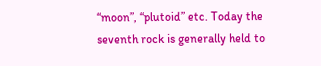“moon”, “plutoid” etc. Today the seventh rock is generally held to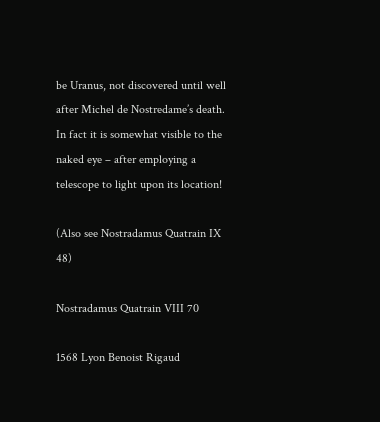be Uranus, not discovered until well after Michel de Nostredame’s death. In fact it is somewhat visible to the naked eye – after employing a telescope to light upon its location!

(Also see Nostradamus Quatrain IX 48)

Nostradamus Quatrain VIII 70

1568 Lyon Benoist Rigaud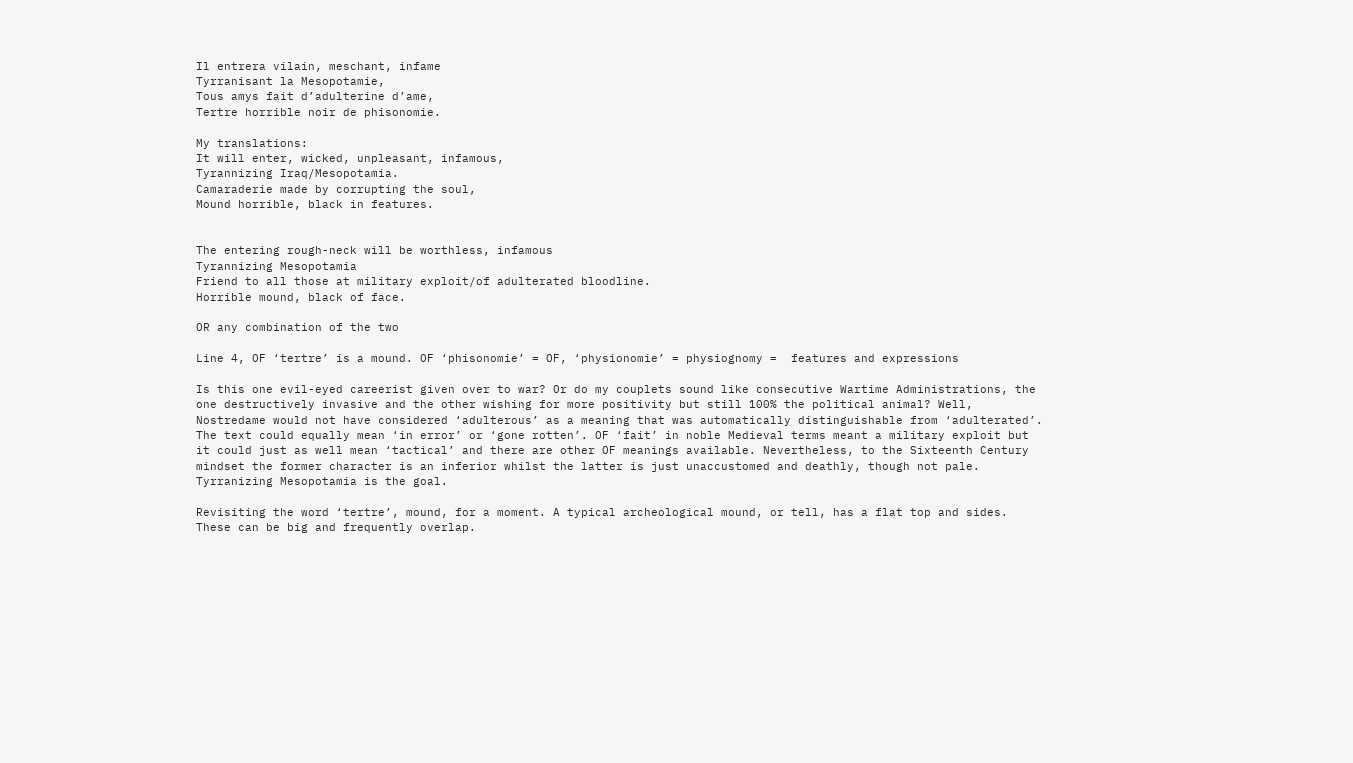Il entrera vilain, meschant, infame
Tyrranisant la Mesopotamie,
Tous amys fait d’adulterine d’ame,
Tertre horrible noir de phisonomie.

My translations:
It will enter, wicked, unpleasant, infamous,
Tyrannizing Iraq/Mesopotamia.
Camaraderie made by corrupting the soul,
Mound horrible, black in features.


The entering rough-neck will be worthless, infamous
Tyrannizing Mesopotamia
Friend to all those at military exploit/of adulterated bloodline.
Horrible mound, black of face.

OR any combination of the two

Line 4, OF ‘tertre’ is a mound. OF ‘phisonomie’ = OF, ‘physionomie’ = physiognomy =  features and expressions

Is this one evil-eyed careerist given over to war? Or do my couplets sound like consecutive Wartime Administrations, the one destructively invasive and the other wishing for more positivity but still 100% the political animal? Well, Nostredame would not have considered ‘adulterous’ as a meaning that was automatically distinguishable from ‘adulterated’. The text could equally mean ‘in error’ or ‘gone rotten’. OF ‘fait’ in noble Medieval terms meant a military exploit but it could just as well mean ‘tactical’ and there are other OF meanings available. Nevertheless, to the Sixteenth Century mindset the former character is an inferior whilst the latter is just unaccustomed and deathly, though not pale. Tyrranizing Mesopotamia is the goal.

Revisiting the word ‘tertre’, mound, for a moment. A typical archeological mound, or tell, has a flat top and sides. These can be big and frequently overlap.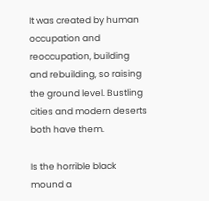It was created by human occupation and reoccupation, building and rebuilding, so raising the ground level. Bustling cities and modern deserts both have them.

Is the horrible black mound a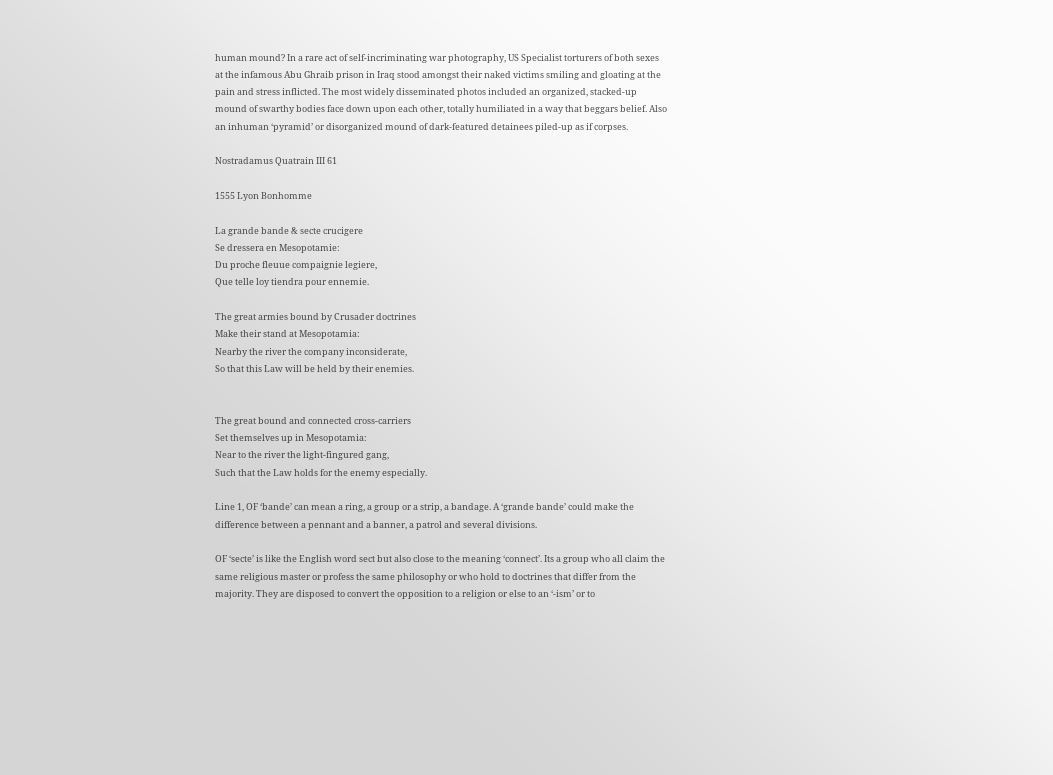human mound? In a rare act of self-incriminating war photography, US Specialist torturers of both sexes at the infamous Abu Ghraib prison in Iraq stood amongst their naked victims smiling and gloating at the pain and stress inflicted. The most widely disseminated photos included an organized, stacked-up  mound of swarthy bodies face down upon each other, totally humiliated in a way that beggars belief. Also an inhuman ‘pyramid’ or disorganized mound of dark-featured detainees piled-up as if corpses.

Nostradamus Quatrain III 61

1555 Lyon Bonhomme

La grande bande & secte crucigere
Se dressera en Mesopotamie:
Du proche fleuue compaignie legiere,
Que telle loy tiendra pour ennemie.

The great armies bound by Crusader doctrines
Make their stand at Mesopotamia:
Nearby the river the company inconsiderate,
So that this Law will be held by their enemies.


The great bound and connected cross-carriers
Set themselves up in Mesopotamia:
Near to the river the light-fingured gang,
Such that the Law holds for the enemy especially.

Line 1, OF ‘bande’ can mean a ring, a group or a strip, a bandage. A ‘grande bande’ could make the difference between a pennant and a banner, a patrol and several divisions.

OF ‘secte’ is like the English word sect but also close to the meaning ‘connect’. Its a group who all claim the same religious master or profess the same philosophy or who hold to doctrines that differ from the majority. They are disposed to convert the opposition to a religion or else to an ‘-ism’ or to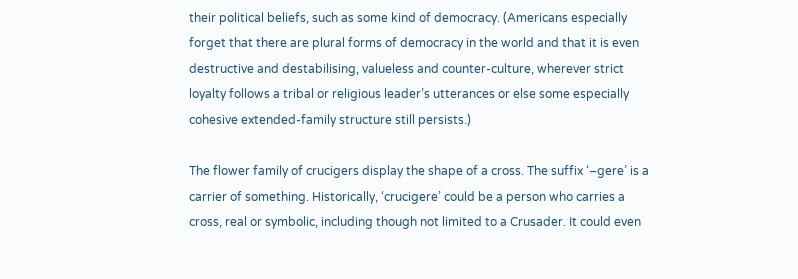their political beliefs, such as some kind of democracy. (Americans especially forget that there are plural forms of democracy in the world and that it is even destructive and destabilising, valueless and counter-culture, wherever strict loyalty follows a tribal or religious leader’s utterances or else some especially cohesive extended-family structure still persists.)

The flower family of crucigers display the shape of a cross. The suffix ‘–gere’ is a carrier of something. Historically, ‘crucigere’ could be a person who carries a cross, real or symbolic, including though not limited to a Crusader. It could even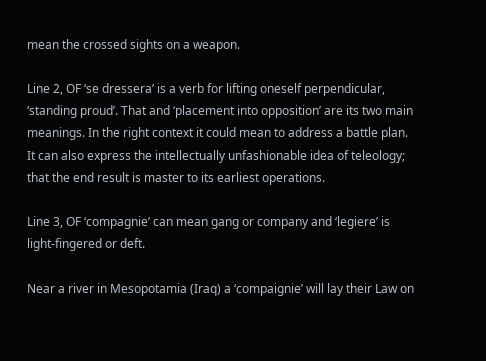mean the crossed sights on a weapon.

Line 2, OF ‘se dressera’ is a verb for lifting oneself perpendicular, ‘standing proud’. That and ‘placement into opposition’ are its two main meanings. In the right context it could mean to address a battle plan. It can also express the intellectually unfashionable idea of teleology; that the end result is master to its earliest operations.

Line 3, OF ‘compagnie’ can mean gang or company and ‘legiere’ is light-fingered or deft.

Near a river in Mesopotamia (Iraq) a ‘compaignie’ will lay their Law on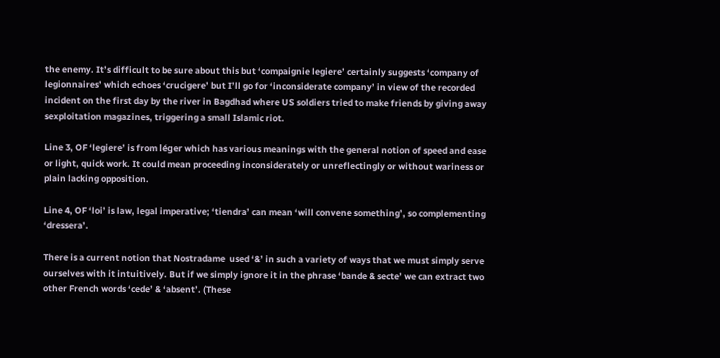the enemy. It’s difficult to be sure about this but ‘compaignie legiere’ certainly suggests ‘company of legionnaires’ which echoes ‘crucigere’ but I’ll go for ‘inconsiderate company’ in view of the recorded incident on the first day by the river in Bagdhad where US soldiers tried to make friends by giving away sexploitation magazines, triggering a small Islamic riot.

Line 3, OF ‘legiere’ is from léger which has various meanings with the general notion of speed and ease or light, quick work. It could mean proceeding inconsiderately or unreflectingly or without wariness or plain lacking opposition.

Line 4, OF ‘loi’ is law, legal imperative; ‘tiendra’ can mean ‘will convene something’, so complementing ‘dressera’.

There is a current notion that Nostradame  used ‘&’ in such a variety of ways that we must simply serve ourselves with it intuitively. But if we simply ignore it in the phrase ‘bande & secte’ we can extract two other French words ‘cede’ & ‘absent’. (These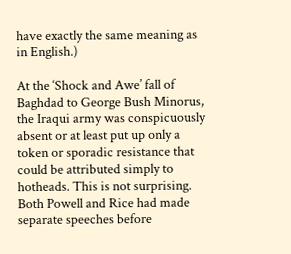have exactly the same meaning as in English.)

At the ‘Shock and Awe’ fall of Baghdad to George Bush Minorus, the Iraqui army was conspicuously absent or at least put up only a token or sporadic resistance that could be attributed simply to hotheads. This is not surprising. Both Powell and Rice had made separate speeches before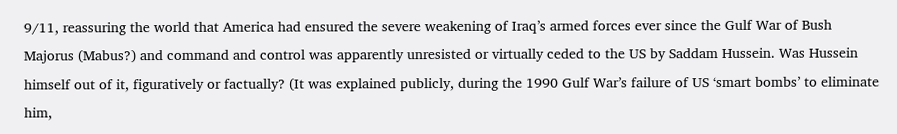9/11, reassuring the world that America had ensured the severe weakening of Iraq’s armed forces ever since the Gulf War of Bush Majorus (Mabus?) and command and control was apparently unresisted or virtually ceded to the US by Saddam Hussein. Was Hussein himself out of it, figuratively or factually? (It was explained publicly, during the 1990 Gulf War’s failure of US ‘smart bombs’ to eliminate him,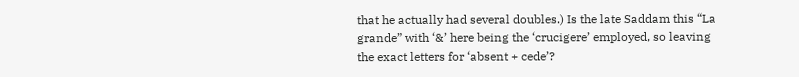that he actually had several doubles.) Is the late Saddam this “La grande” with ‘&’ here being the ‘crucigere’ employed, so leaving the exact letters for ‘absent + cede’?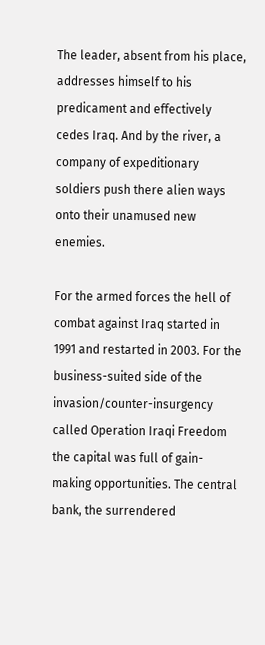The leader, absent from his place, addresses himself to his predicament and effectively cedes Iraq. And by the river, a company of expeditionary soldiers push there alien ways onto their unamused new enemies.

For the armed forces the hell of combat against Iraq started in 1991 and restarted in 2003. For the business-suited side of the invasion/counter-insurgency called Operation Iraqi Freedom the capital was full of gain-making opportunities. The central bank, the surrendered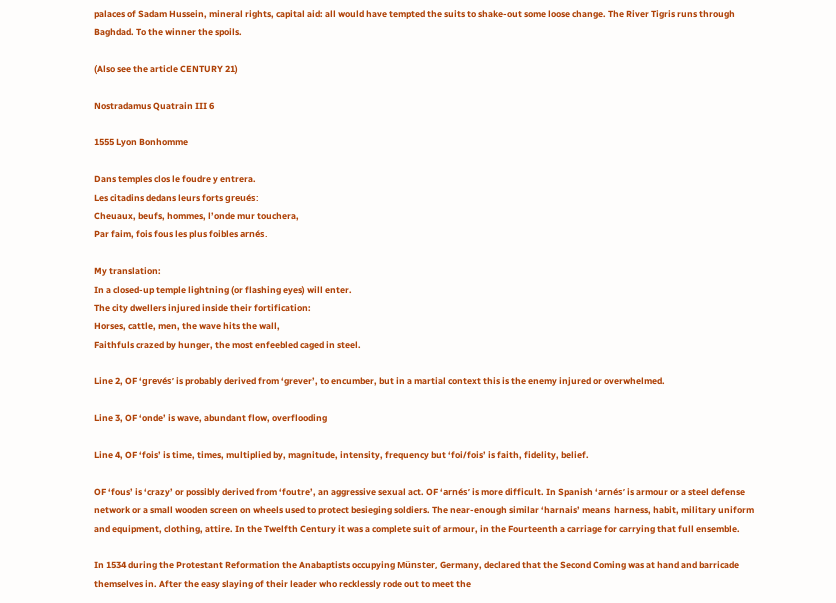palaces of Sadam Hussein, mineral rights, capital aid: all would have tempted the suits to shake-out some loose change. The River Tigris runs through Baghdad. To the winner the spoils.

(Also see the article CENTURY 21)

Nostradamus Quatrain III 6

1555 Lyon Bonhomme

Dans temples clos le foudre y entrera.
Les citadins dedans leurs forts greués:
Cheuaux, beufs, hommes, l’onde mur touchera,
Par faim, fois fous les plus foibles arnés.

My translation:
In a closed-up temple lightning (or flashing eyes) will enter.
The city dwellers injured inside their fortification:
Horses, cattle, men, the wave hits the wall,
Faithfuls crazed by hunger, the most enfeebled caged in steel.

Line 2, OF ‘grevés’ is probably derived from ‘grever’, to encumber, but in a martial context this is the enemy injured or overwhelmed.

Line 3, OF ‘onde’ is wave, abundant flow, overflooding

Line 4, OF ‘fois’ is time, times, multiplied by, magnitude, intensity, frequency but ‘foi/fois’ is faith, fidelity, belief.

OF ‘fous’ is ‘crazy’ or possibly derived from ‘foutre’, an aggressive sexual act. OF ‘arnés’ is more difficult. In Spanish ‘arnés’ is armour or a steel defense network or a small wooden screen on wheels used to protect besieging soldiers. The near-enough similar ‘harnais’ means  harness, habit, military uniform and equipment, clothing, attire. In the Twelfth Century it was a complete suit of armour, in the Fourteenth a carriage for carrying that full ensemble.

In 1534 during the Protestant Reformation the Anabaptists occupying Münster, Germany, declared that the Second Coming was at hand and barricade themselves in. After the easy slaying of their leader who recklessly rode out to meet the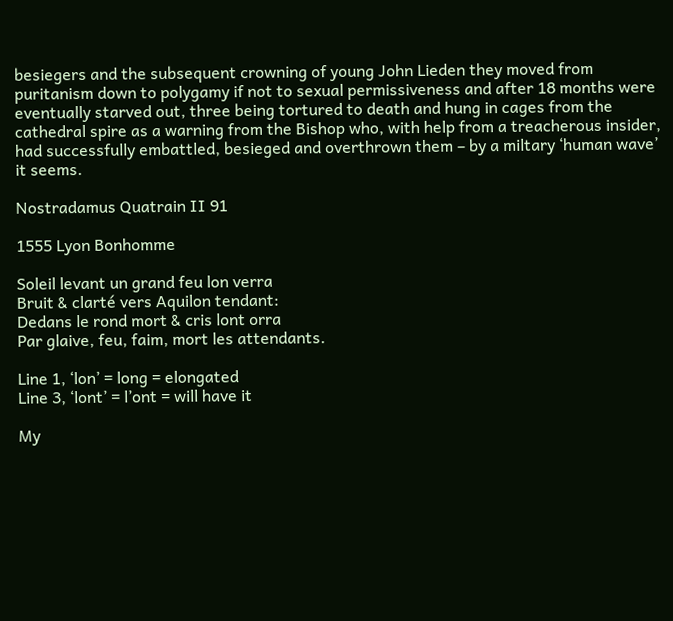besiegers and the subsequent crowning of young John Lieden they moved from puritanism down to polygamy if not to sexual permissiveness and after 18 months were eventually starved out, three being tortured to death and hung in cages from the cathedral spire as a warning from the Bishop who, with help from a treacherous insider, had successfully embattled, besieged and overthrown them – by a miltary ‘human wave’ it seems.

Nostradamus Quatrain II 91

1555 Lyon Bonhomme

Soleil levant un grand feu lon verra
Bruit & clarté vers Aquilon tendant:
Dedans le rond mort & cris lont orra
Par glaive, feu, faim, mort les attendants.

Line 1, ‘lon’ = long = elongated
Line 3, ‘lont’ = l’ont = will have it

My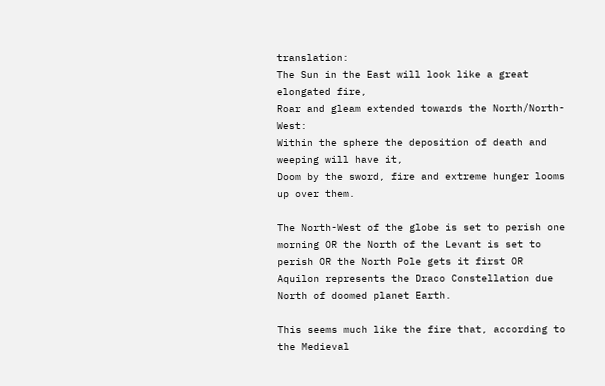translation:
The Sun in the East will look like a great elongated fire,
Roar and gleam extended towards the North/North-West:
Within the sphere the deposition of death and weeping will have it,
Doom by the sword, fire and extreme hunger looms up over them.

The North-West of the globe is set to perish one morning OR the North of the Levant is set to perish OR the North Pole gets it first OR Aquilon represents the Draco Constellation due North of doomed planet Earth.

This seems much like the fire that, according to the Medieval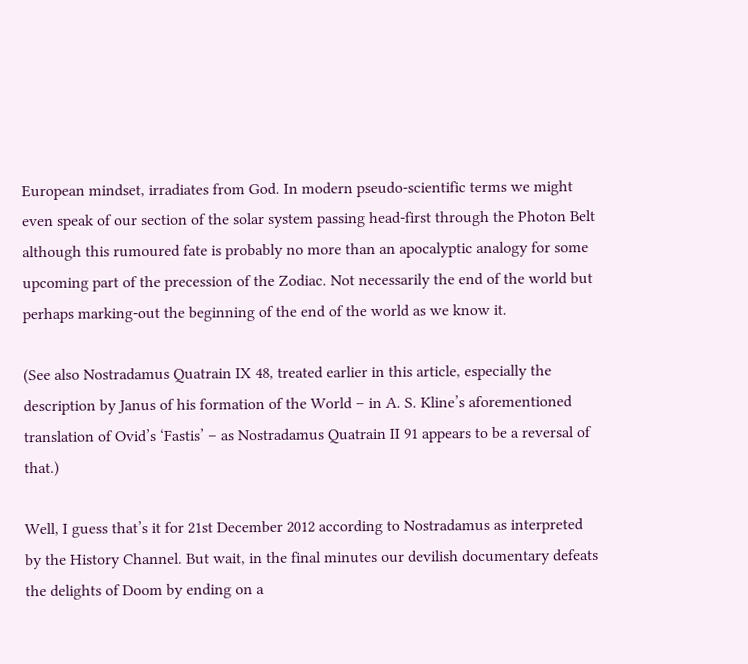European mindset, irradiates from God. In modern pseudo-scientific terms we might even speak of our section of the solar system passing head-first through the Photon Belt although this rumoured fate is probably no more than an apocalyptic analogy for some upcoming part of the precession of the Zodiac. Not necessarily the end of the world but perhaps marking-out the beginning of the end of the world as we know it.

(See also Nostradamus Quatrain IX 48, treated earlier in this article, especially the description by Janus of his formation of the World – in A. S. Kline’s aforementioned translation of Ovid’s ‘Fastis’ – as Nostradamus Quatrain II 91 appears to be a reversal of that.)

Well, I guess that’s it for 21st December 2012 according to Nostradamus as interpreted by the History Channel. But wait, in the final minutes our devilish documentary defeats the delights of Doom by ending on a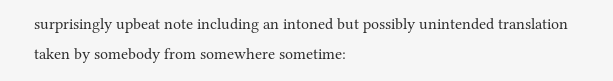surprisingly upbeat note including an intoned but possibly unintended translation taken by somebody from somewhere sometime: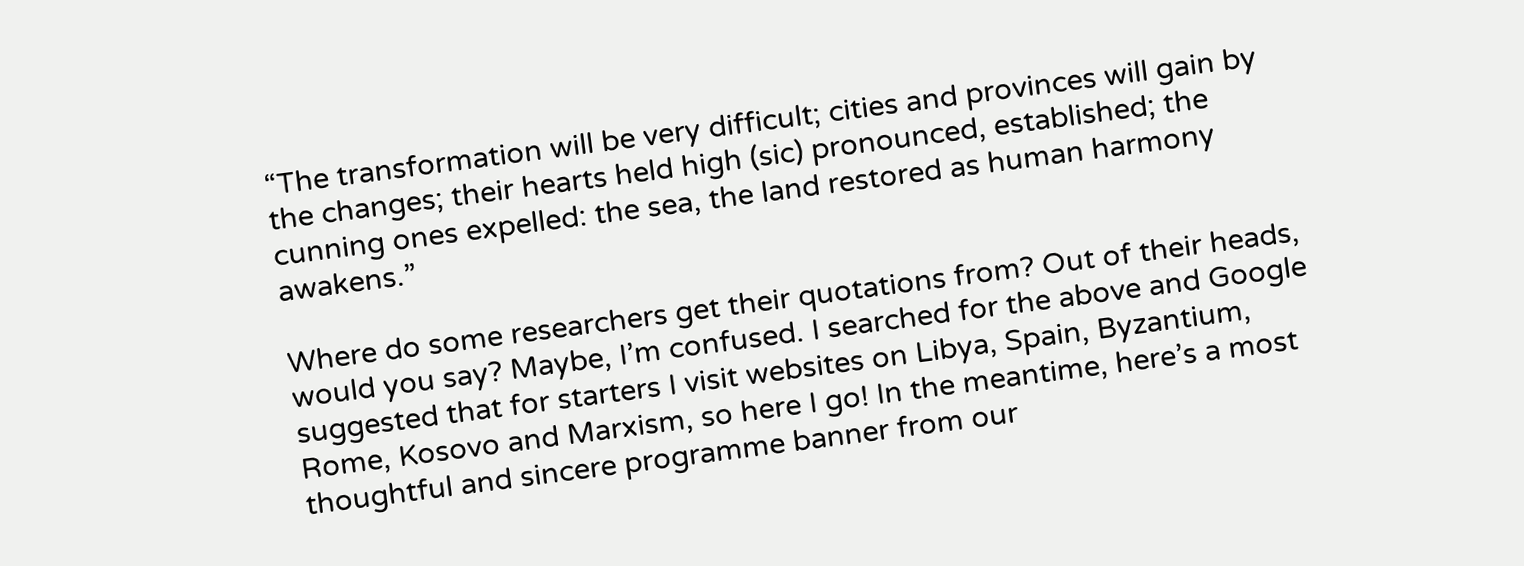“The transformation will be very difficult; cities and provinces will gain by the changes; their hearts held high (sic) pronounced, established; the cunning ones expelled: the sea, the land restored as human harmony awakens.”

Where do some researchers get their quotations from? Out of their heads, would you say? Maybe, I’m confused. I searched for the above and Google suggested that for starters I visit websites on Libya, Spain, Byzantium, Rome, Kosovo and Marxism, so here I go! In the meantime, here’s a most thoughtful and sincere programme banner from our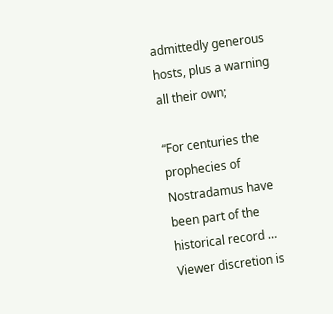admittedly generous hosts, plus a warning all their own;

“For centuries the prophecies of Nostradamus have been part of the historical record … Viewer discretion is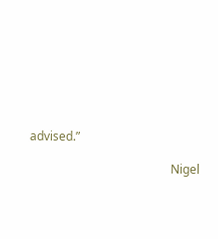advised.”

                                               Nigel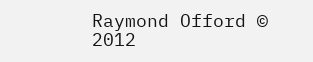Raymond Offord © 2012